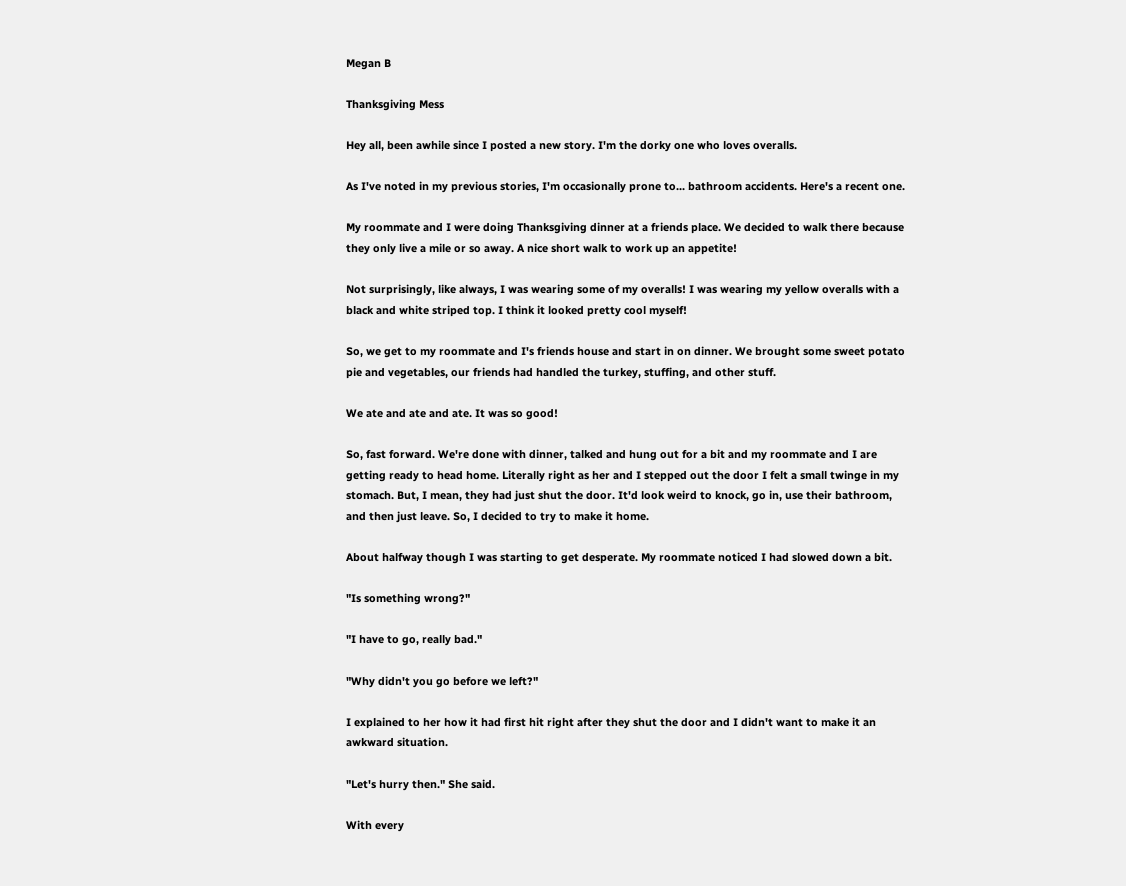Megan B

Thanksgiving Mess

Hey all, been awhile since I posted a new story. I'm the dorky one who loves overalls.

As I've noted in my previous stories, I'm occasionally prone to... bathroom accidents. Here's a recent one.

My roommate and I were doing Thanksgiving dinner at a friends place. We decided to walk there because they only live a mile or so away. A nice short walk to work up an appetite!

Not surprisingly, like always, I was wearing some of my overalls! I was wearing my yellow overalls with a black and white striped top. I think it looked pretty cool myself!

So, we get to my roommate and I's friends house and start in on dinner. We brought some sweet potato pie and vegetables, our friends had handled the turkey, stuffing, and other stuff.

We ate and ate and ate. It was so good!

So, fast forward. We're done with dinner, talked and hung out for a bit and my roommate and I are getting ready to head home. Literally right as her and I stepped out the door I felt a small twinge in my stomach. But, I mean, they had just shut the door. It'd look weird to knock, go in, use their bathroom, and then just leave. So, I decided to try to make it home.

About halfway though I was starting to get desperate. My roommate noticed I had slowed down a bit.

"Is something wrong?"

"I have to go, really bad."

"Why didn't you go before we left?"

I explained to her how it had first hit right after they shut the door and I didn't want to make it an awkward situation.

"Let's hurry then." She said.

With every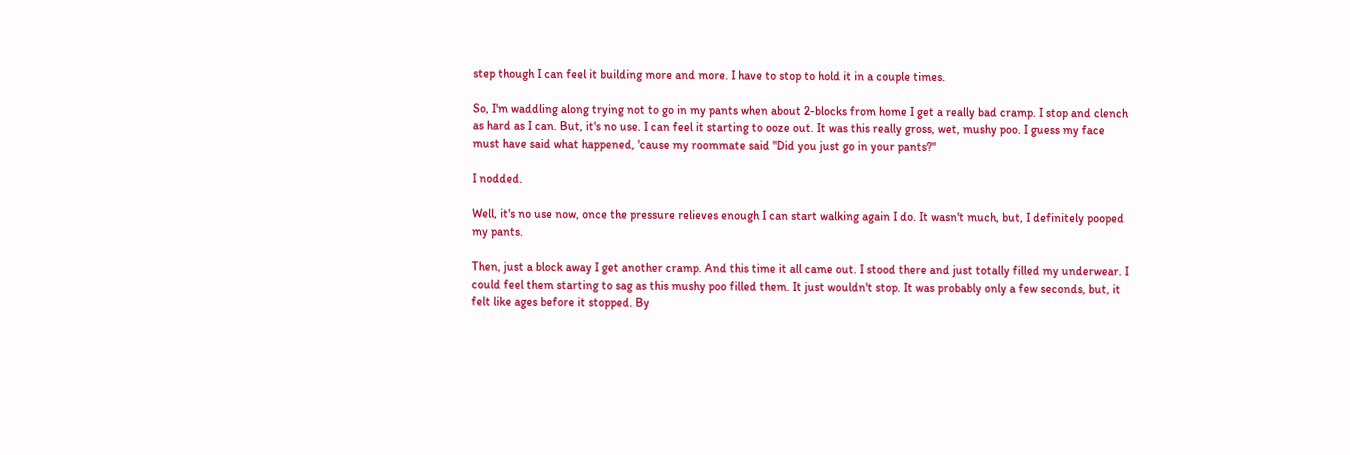step though I can feel it building more and more. I have to stop to hold it in a couple times.

So, I'm waddling along trying not to go in my pants when about 2-blocks from home I get a really bad cramp. I stop and clench as hard as I can. But, it's no use. I can feel it starting to ooze out. It was this really gross, wet, mushy poo. I guess my face must have said what happened, 'cause my roommate said "Did you just go in your pants?"

I nodded.

Well, it's no use now, once the pressure relieves enough I can start walking again I do. It wasn't much, but, I definitely pooped my pants.

Then, just a block away I get another cramp. And this time it all came out. I stood there and just totally filled my underwear. I could feel them starting to sag as this mushy poo filled them. It just wouldn't stop. It was probably only a few seconds, but, it felt like ages before it stopped. By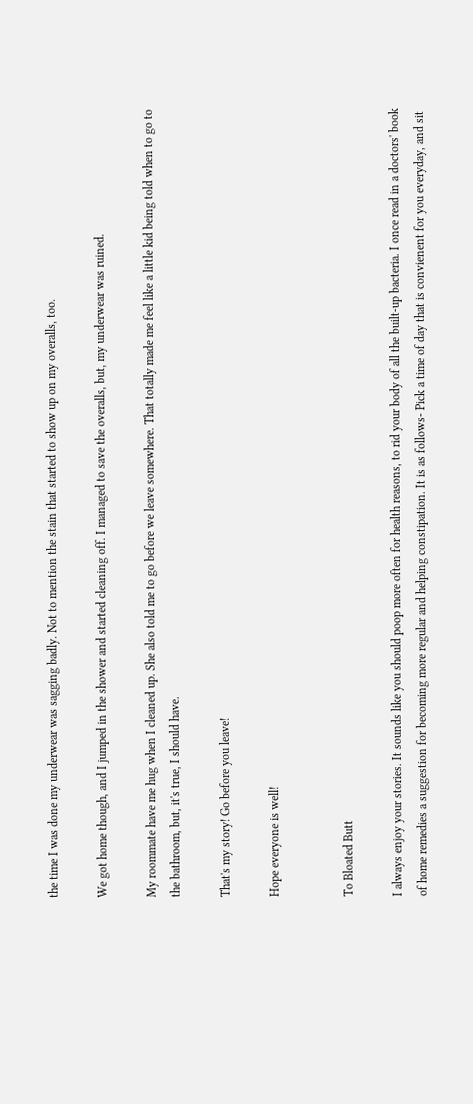the time I was done my underwear was sagging badly. Not to mention the stain that started to show up on my overalls, too.

We got home though, and I jumped in the shower and started cleaning off. I managed to save the overalls, but, my underwear was ruined.

My roommate have me hug when I cleaned up. She also told me to go before we leave somewhere. That totally made me feel like a little kid being told when to go to the bathroom, but, it's true, I should have.

That's my story! Go before you leave!

Hope everyone is well!


To Bloated Butt

I always enjoy your stories. It sounds like you should poop more often for health reasons, to rid your body of all the built-up bacteria. I once read in a doctors' book of home remedies a suggestion for becoming more regular and helping constipation. It is as follows- Pick a time of day that is convienent for you everyday, and sit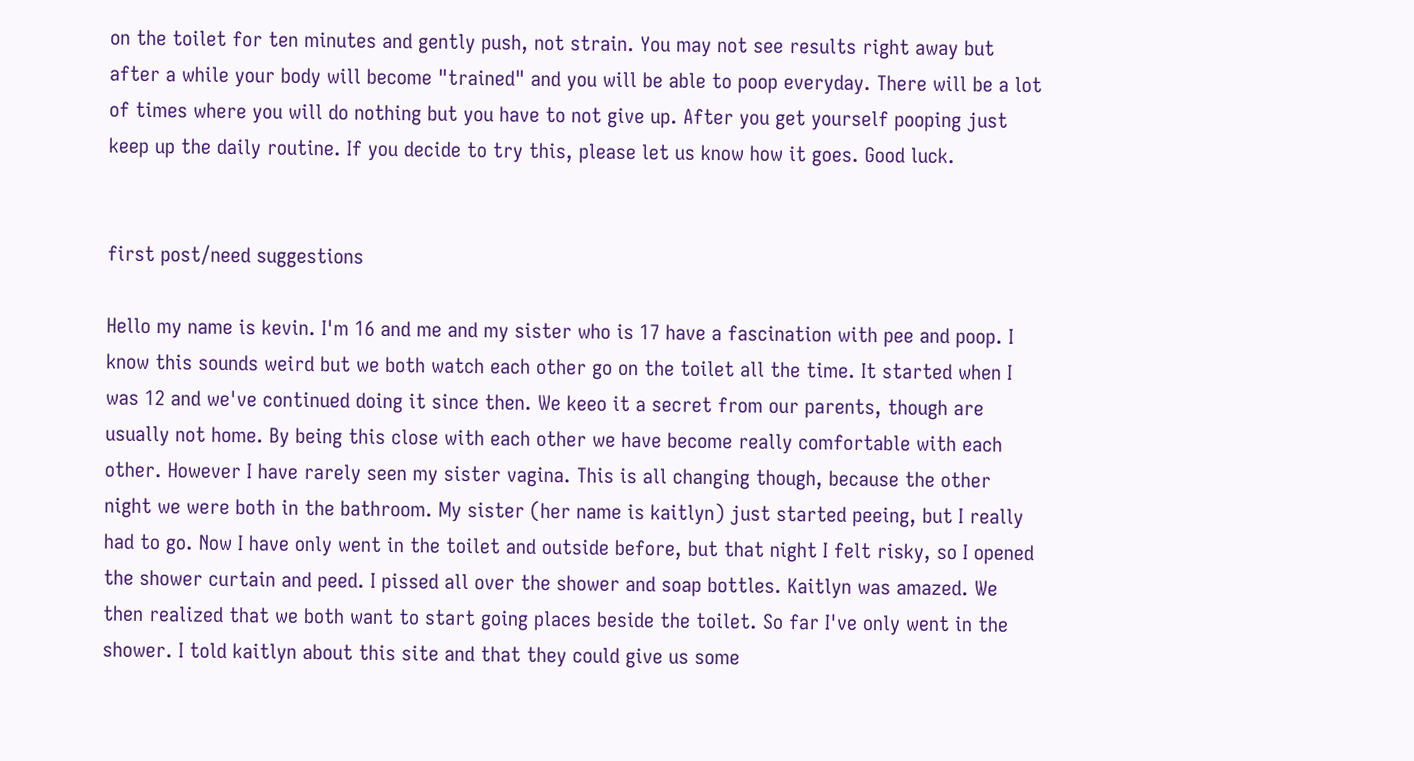on the toilet for ten minutes and gently push, not strain. You may not see results right away but after a while your body will become "trained" and you will be able to poop everyday. There will be a lot of times where you will do nothing but you have to not give up. After you get yourself pooping just keep up the daily routine. If you decide to try this, please let us know how it goes. Good luck.


first post/need suggestions

Hello my name is kevin. I'm 16 and me and my sister who is 17 have a fascination with pee and poop. I know this sounds weird but we both watch each other go on the toilet all the time. It started when I was 12 and we've continued doing it since then. We keeo it a secret from our parents, though are usually not home. By being this close with each other we have become really comfortable with each other. However I have rarely seen my sister vagina. This is all changing though, because the other night we were both in the bathroom. My sister (her name is kaitlyn) just started peeing, but I really had to go. Now I have only went in the toilet and outside before, but that night I felt risky, so I opened the shower curtain and peed. I pissed all over the shower and soap bottles. Kaitlyn was amazed. We then realized that we both want to start going places beside the toilet. So far I've only went in the shower. I told kaitlyn about this site and that they could give us some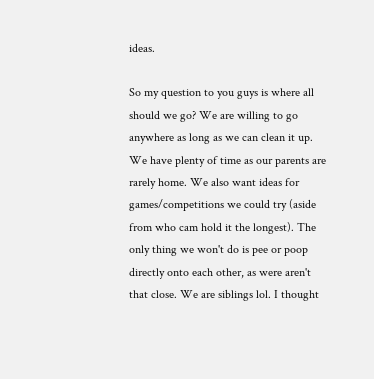ideas.

So my question to you guys is where all should we go? We are willing to go anywhere as long as we can clean it up. We have plenty of time as our parents are rarely home. We also want ideas for games/competitions we could try (aside from who cam hold it the longest). The only thing we won't do is pee or poop directly onto each other, as were aren't that close. We are siblings lol. I thought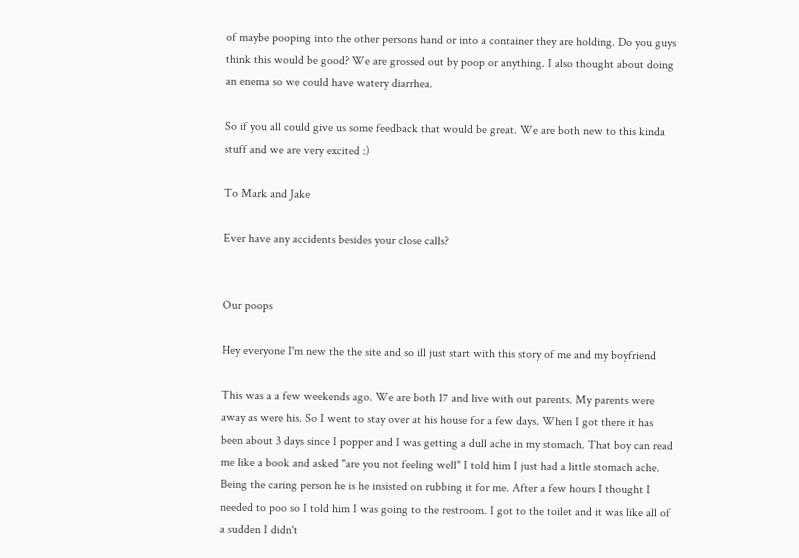of maybe pooping into the other persons hand or into a container they are holding. Do you guys think this would be good? We are grossed out by poop or anything. I also thought about doing an enema so we could have watery diarrhea.

So if you all could give us some feedback that would be great. We are both new to this kinda stuff and we are very excited :)

To Mark and Jake

Ever have any accidents besides your close calls?


Our poops

Hey everyone I'm new the the site and so ill just start with this story of me and my boyfriend

This was a a few weekends ago. We are both 17 and live with out parents. My parents were away as were his. So I went to stay over at his house for a few days. When I got there it has been about 3 days since I popper and I was getting a dull ache in my stomach. That boy can read me like a book and asked "are you not feeling well" I told him I just had a little stomach ache. Being the caring person he is he insisted on rubbing it for me. After a few hours I thought I needed to poo so I told him I was going to the restroom. I got to the toilet and it was like all of a sudden I didn't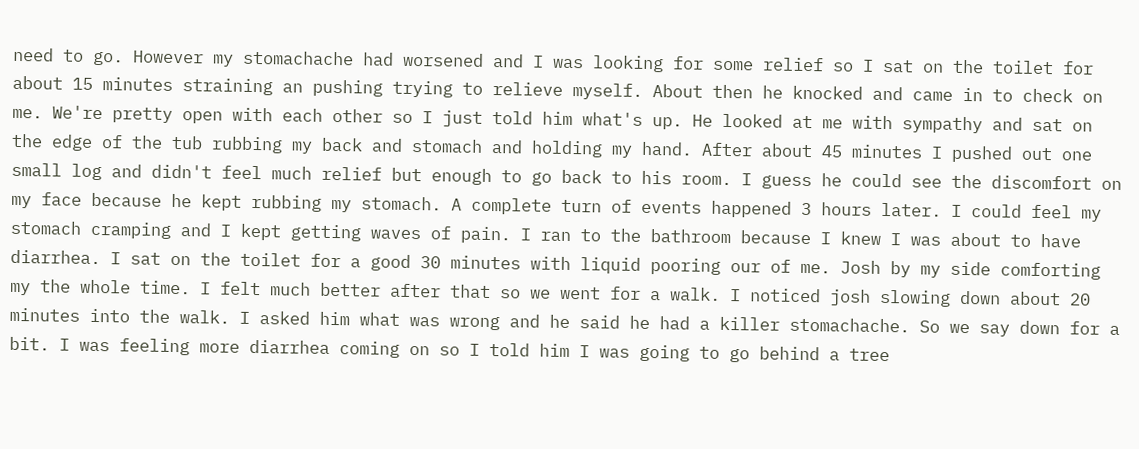need to go. However my stomachache had worsened and I was looking for some relief so I sat on the toilet for about 15 minutes straining an pushing trying to relieve myself. About then he knocked and came in to check on me. We're pretty open with each other so I just told him what's up. He looked at me with sympathy and sat on the edge of the tub rubbing my back and stomach and holding my hand. After about 45 minutes I pushed out one small log and didn't feel much relief but enough to go back to his room. I guess he could see the discomfort on my face because he kept rubbing my stomach. A complete turn of events happened 3 hours later. I could feel my stomach cramping and I kept getting waves of pain. I ran to the bathroom because I knew I was about to have diarrhea. I sat on the toilet for a good 30 minutes with liquid pooring our of me. Josh by my side comforting my the whole time. I felt much better after that so we went for a walk. I noticed josh slowing down about 20 minutes into the walk. I asked him what was wrong and he said he had a killer stomachache. So we say down for a bit. I was feeling more diarrhea coming on so I told him I was going to go behind a tree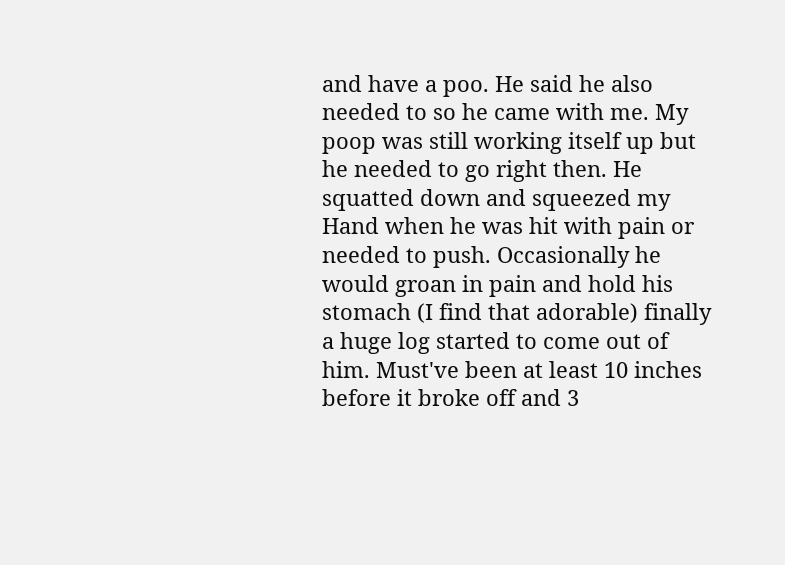and have a poo. He said he also needed to so he came with me. My poop was still working itself up but he needed to go right then. He squatted down and squeezed my Hand when he was hit with pain or needed to push. Occasionally he would groan in pain and hold his stomach (I find that adorable) finally a huge log started to come out of him. Must've been at least 10 inches before it broke off and 3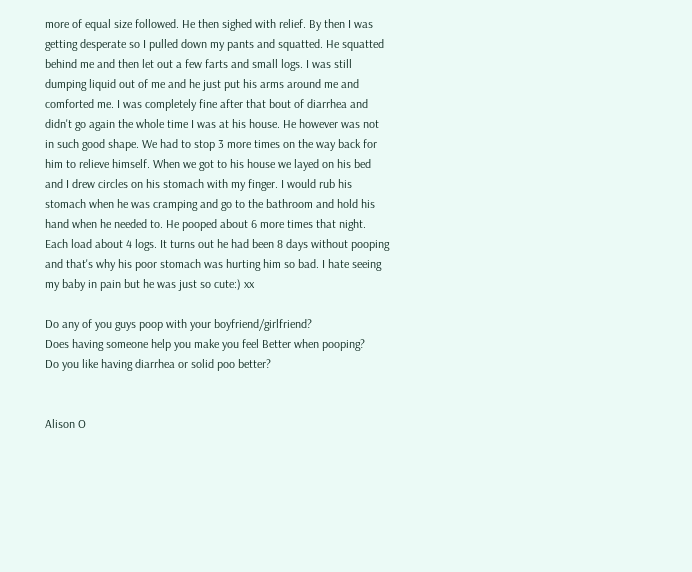more of equal size followed. He then sighed with relief. By then I was getting desperate so I pulled down my pants and squatted. He squatted behind me and then let out a few farts and small logs. I was still dumping liquid out of me and he just put his arms around me and comforted me. I was completely fine after that bout of diarrhea and didn't go again the whole time I was at his house. He however was not in such good shape. We had to stop 3 more times on the way back for him to relieve himself. When we got to his house we layed on his bed and I drew circles on his stomach with my finger. I would rub his stomach when he was cramping and go to the bathroom and hold his hand when he needed to. He pooped about 6 more times that night. Each load about 4 logs. It turns out he had been 8 days without pooping and that's why his poor stomach was hurting him so bad. I hate seeing my baby in pain but he was just so cute:) xx

Do any of you guys poop with your boyfriend/girlfriend?
Does having someone help you make you feel Better when pooping?
Do you like having diarrhea or solid poo better?


Alison O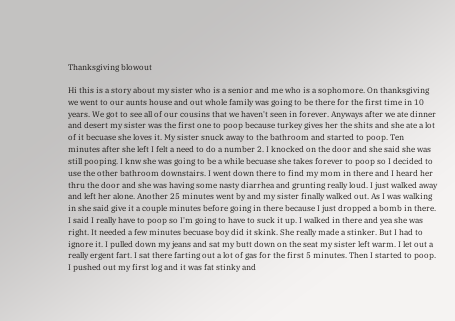Thanksgiving blowout

Hi this is a story about my sister who is a senior and me who is a sophomore. On thanksgiving we went to our aunts house and out whole family was going to be there for the first time in 10 years. We got to see all of our cousins that we haven't seen in forever. Anyways after we ate dinner and desert my sister was the first one to poop because turkey gives her the shits and she ate a lot of it becuase she loves it. My sister snuck away to the bathroom and started to poop. Ten minutes after she left I felt a need to do a number 2. I knocked on the door and she said she was still pooping. I knw she was going to be a while becuase she takes forever to poop so I decided to use the other bathroom downstairs. I went down there to find my mom in there and I heard her thru the door and she was having some nasty diarrhea and grunting really loud. I just walked away and left her alone. Another 25 minutes went by and my sister finally walked out. As I was walking in she said give it a couple minutes before going in there because I just dropped a bomb in there. I said I really have to poop so I'm going to have to suck it up. I walked in there and yea she was right. It needed a few minutes becuase boy did it skink. She really made a stinker. But I had to ignore it. I pulled down my jeans and sat my butt down on the seat my sister left warm. I let out a really ergent fart. I sat there farting out a lot of gas for the first 5 minutes. Then I started to poop. I pushed out my first log and it was fat stinky and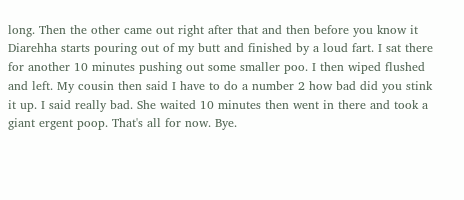long. Then the other came out right after that and then before you know it Diarehha starts pouring out of my butt and finished by a loud fart. I sat there for another 10 minutes pushing out some smaller poo. I then wiped flushed and left. My cousin then said I have to do a number 2 how bad did you stink it up. I said really bad. She waited 10 minutes then went in there and took a giant ergent poop. That's all for now. Bye.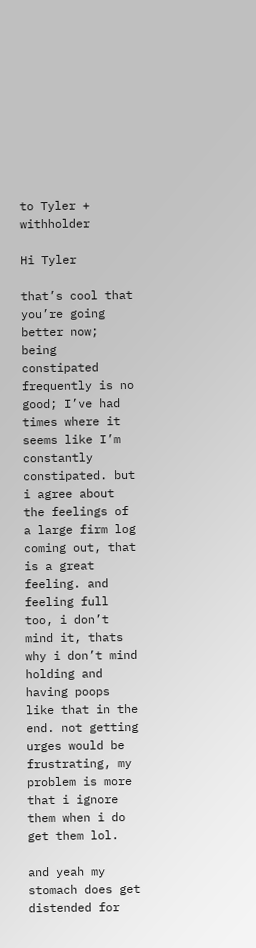to Tyler + withholder

Hi Tyler

that’s cool that you’re going better now; being constipated frequently is no good; I’ve had times where it seems like I’m constantly constipated. but i agree about the feelings of a large firm log coming out, that is a great feeling. and feeling full too, i don’t mind it, thats why i don’t mind holding and having poops like that in the end. not getting urges would be frustrating, my problem is more that i ignore them when i do get them lol.

and yeah my stomach does get distended for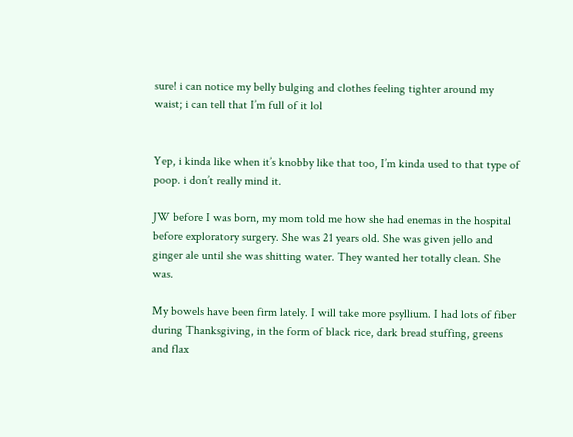sure! i can notice my belly bulging and clothes feeling tighter around my waist; i can tell that I’m full of it lol


Yep, i kinda like when it’s knobby like that too, I’m kinda used to that type of poop. i don’t really mind it.

JW before I was born, my mom told me how she had enemas in the hospital before exploratory surgery. She was 21 years old. She was given jello and ginger ale until she was shitting water. They wanted her totally clean. She was.

My bowels have been firm lately. I will take more psyllium. I had lots of fiber during Thanksgiving, in the form of black rice, dark bread stuffing, greens and flax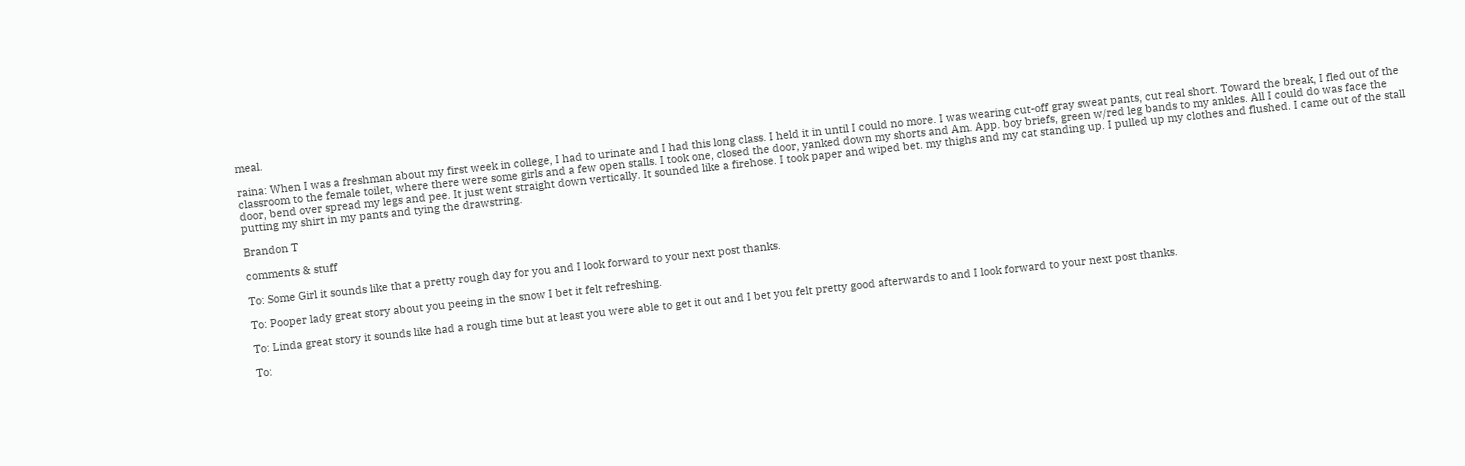meal.

raina: When I was a freshman about my first week in college, I had to urinate and I had this long class. I held it in until I could no more. I was wearing cut-off gray sweat pants, cut real short. Toward the break, I fled out of the classroom to the female toilet, where there were some girls and a few open stalls. I took one, closed the door, yanked down my shorts and Am. App. boy briefs, green w/red leg bands to my ankles. All I could do was face the door, bend over spread my legs and pee. It just went straight down vertically. It sounded like a firehose. I took paper and wiped bet. my thighs and my cat standing up. I pulled up my clothes and flushed. I came out of the stall putting my shirt in my pants and tying the drawstring.

Brandon T

comments & stuff

To: Some Girl it sounds like that a pretty rough day for you and I look forward to your next post thanks.

To: Pooper lady great story about you peeing in the snow I bet it felt refreshing.

To: Linda great story it sounds like had a rough time but at least you were able to get it out and I bet you felt pretty good afterwards to and I look forward to your next post thanks.

To: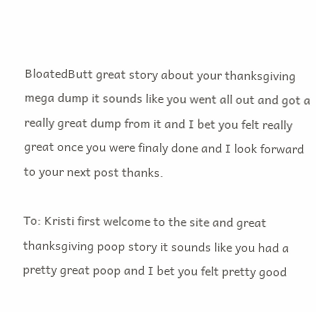BloatedButt great story about your thanksgiving mega dump it sounds like you went all out and got a really great dump from it and I bet you felt really great once you were finaly done and I look forward to your next post thanks.

To: Kristi first welcome to the site and great thanksgiving poop story it sounds like you had a pretty great poop and I bet you felt pretty good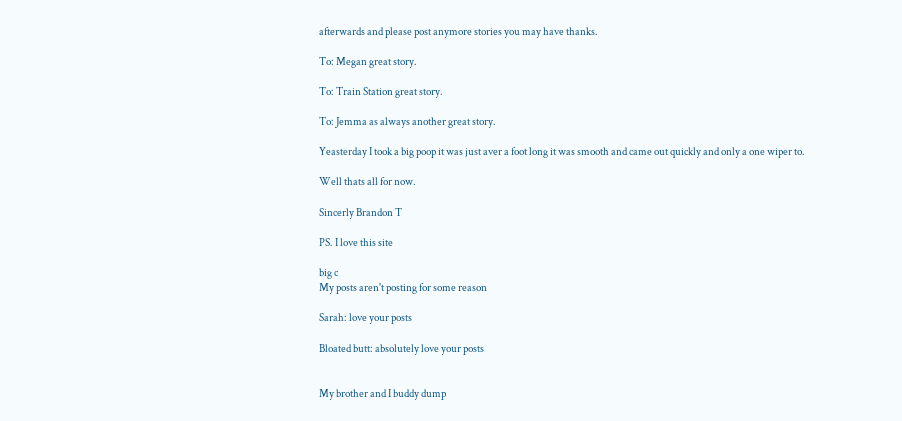afterwards and please post anymore stories you may have thanks.

To: Megan great story.

To: Train Station great story.

To: Jemma as always another great story.

Yeasterday I took a big poop it was just aver a foot long it was smooth and came out quickly and only a one wiper to.

Well thats all for now.

Sincerly Brandon T

PS. I love this site

big c
My posts aren't posting for some reason

Sarah: love your posts

Bloated butt: absolutely love your posts


My brother and I buddy dump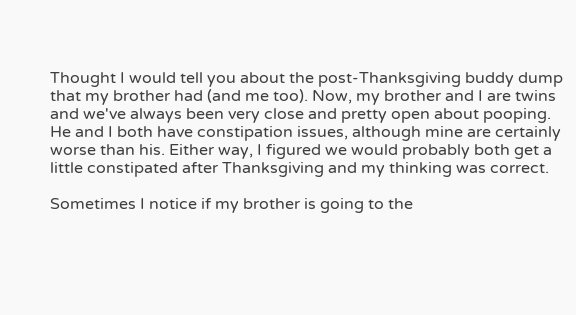Thought I would tell you about the post-Thanksgiving buddy dump that my brother had (and me too). Now, my brother and I are twins and we've always been very close and pretty open about pooping. He and I both have constipation issues, although mine are certainly worse than his. Either way, I figured we would probably both get a little constipated after Thanksgiving and my thinking was correct.

Sometimes I notice if my brother is going to the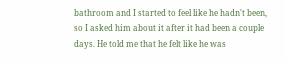bathroom and I started to feel like he hadn't been, so I asked him about it after it had been a couple days. He told me that he felt like he was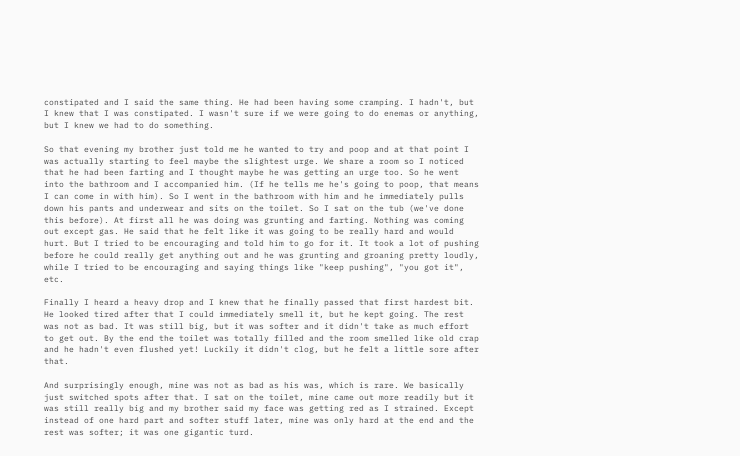constipated and I said the same thing. He had been having some cramping. I hadn't, but I knew that I was constipated. I wasn't sure if we were going to do enemas or anything, but I knew we had to do something.

So that evening my brother just told me he wanted to try and poop and at that point I was actually starting to feel maybe the slightest urge. We share a room so I noticed that he had been farting and I thought maybe he was getting an urge too. So he went into the bathroom and I accompanied him. (If he tells me he's going to poop, that means I can come in with him). So I went in the bathroom with him and he immediately pulls down his pants and underwear and sits on the toilet. So I sat on the tub (we've done this before). At first all he was doing was grunting and farting. Nothing was coming out except gas. He said that he felt like it was going to be really hard and would hurt. But I tried to be encouraging and told him to go for it. It took a lot of pushing before he could really get anything out and he was grunting and groaning pretty loudly, while I tried to be encouraging and saying things like "keep pushing", "you got it", etc.

Finally I heard a heavy drop and I knew that he finally passed that first hardest bit. He looked tired after that I could immediately smell it, but he kept going. The rest was not as bad. It was still big, but it was softer and it didn't take as much effort to get out. By the end the toilet was totally filled and the room smelled like old crap and he hadn't even flushed yet! Luckily it didn't clog, but he felt a little sore after that.

And surprisingly enough, mine was not as bad as his was, which is rare. We basically just switched spots after that. I sat on the toilet, mine came out more readily but it was still really big and my brother said my face was getting red as I strained. Except instead of one hard part and softer stuff later, mine was only hard at the end and the rest was softer; it was one gigantic turd.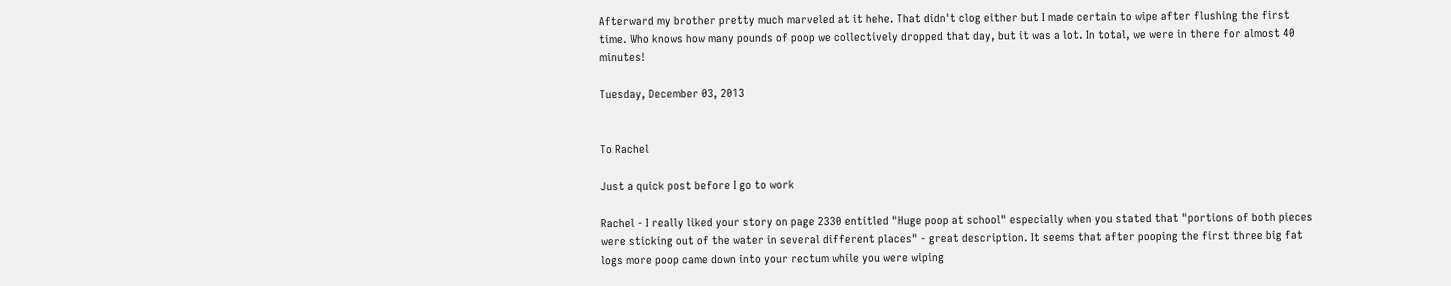Afterward my brother pretty much marveled at it hehe. That didn't clog either but I made certain to wipe after flushing the first time. Who knows how many pounds of poop we collectively dropped that day, but it was a lot. In total, we were in there for almost 40 minutes!

Tuesday, December 03, 2013


To Rachel

Just a quick post before I go to work

Rachel - I really liked your story on page 2330 entitled "Huge poop at school" especially when you stated that "portions of both pieces were sticking out of the water in several different places" - great description. It seems that after pooping the first three big fat logs more poop came down into your rectum while you were wiping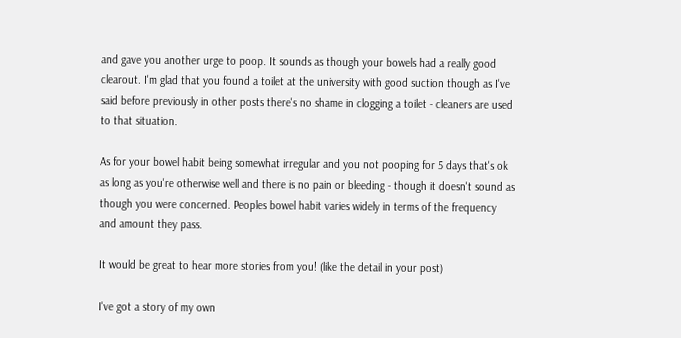and gave you another urge to poop. It sounds as though your bowels had a really good clearout. I'm glad that you found a toilet at the university with good suction though as I've said before previously in other posts there's no shame in clogging a toilet - cleaners are used to that situation.

As for your bowel habit being somewhat irregular and you not pooping for 5 days that's ok as long as you're otherwise well and there is no pain or bleeding - though it doesn't sound as though you were concerned. Peoples bowel habit varies widely in terms of the frequency and amount they pass.

It would be great to hear more stories from you! (like the detail in your post)

I've got a story of my own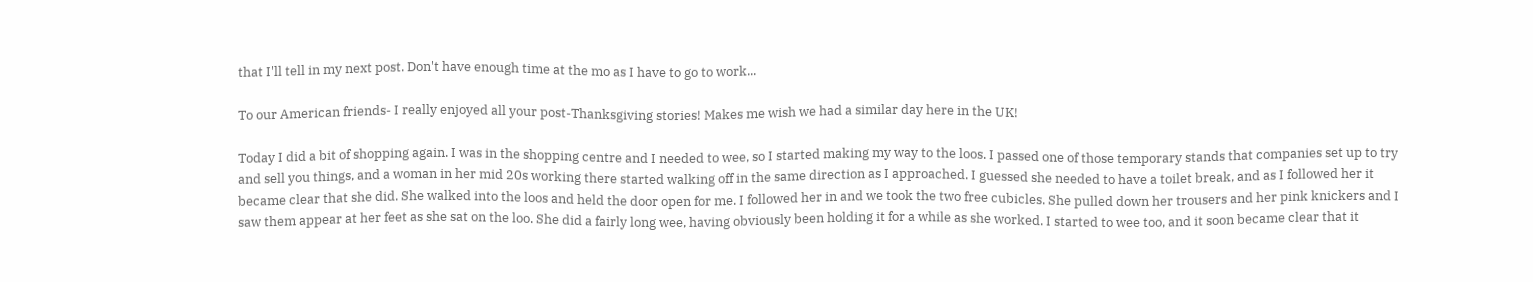that I'll tell in my next post. Don't have enough time at the mo as I have to go to work...

To our American friends- I really enjoyed all your post-Thanksgiving stories! Makes me wish we had a similar day here in the UK!

Today I did a bit of shopping again. I was in the shopping centre and I needed to wee, so I started making my way to the loos. I passed one of those temporary stands that companies set up to try and sell you things, and a woman in her mid 20s working there started walking off in the same direction as I approached. I guessed she needed to have a toilet break, and as I followed her it became clear that she did. She walked into the loos and held the door open for me. I followed her in and we took the two free cubicles. She pulled down her trousers and her pink knickers and I saw them appear at her feet as she sat on the loo. She did a fairly long wee, having obviously been holding it for a while as she worked. I started to wee too, and it soon became clear that it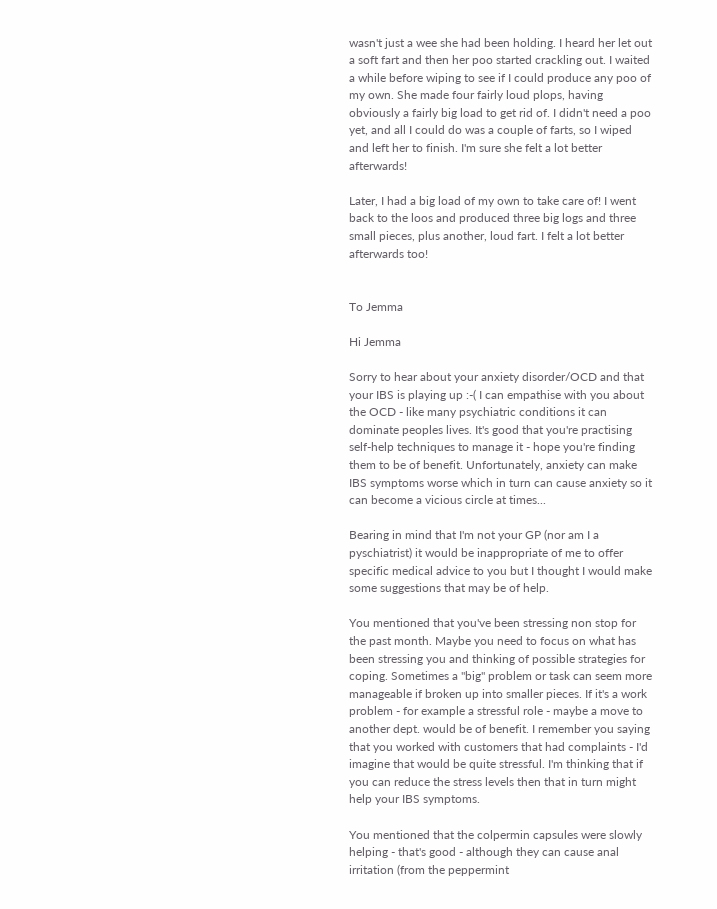wasn't just a wee she had been holding. I heard her let out a soft fart and then her poo started crackling out. I waited a while before wiping to see if I could produce any poo of my own. She made four fairly loud plops, having obviously a fairly big load to get rid of. I didn't need a poo yet, and all I could do was a couple of farts, so I wiped and left her to finish. I'm sure she felt a lot better afterwards!

Later, I had a big load of my own to take care of! I went back to the loos and produced three big logs and three small pieces, plus another, loud fart. I felt a lot better afterwards too!


To Jemma

Hi Jemma

Sorry to hear about your anxiety disorder/OCD and that your IBS is playing up :-( I can empathise with you about the OCD - like many psychiatric conditions it can dominate peoples lives. It's good that you're practising self-help techniques to manage it - hope you're finding them to be of benefit. Unfortunately, anxiety can make IBS symptoms worse which in turn can cause anxiety so it can become a vicious circle at times...

Bearing in mind that I'm not your GP (nor am I a pyschiatrist) it would be inappropriate of me to offer specific medical advice to you but I thought I would make some suggestions that may be of help.

You mentioned that you've been stressing non stop for the past month. Maybe you need to focus on what has been stressing you and thinking of possible strategies for coping. Sometimes a "big" problem or task can seem more manageable if broken up into smaller pieces. If it's a work problem - for example a stressful role - maybe a move to another dept. would be of benefit. I remember you saying that you worked with customers that had complaints - I'd imagine that would be quite stressful. I'm thinking that if you can reduce the stress levels then that in turn might help your IBS symptoms.

You mentioned that the colpermin capsules were slowly helping - that's good - although they can cause anal irritation (from the peppermint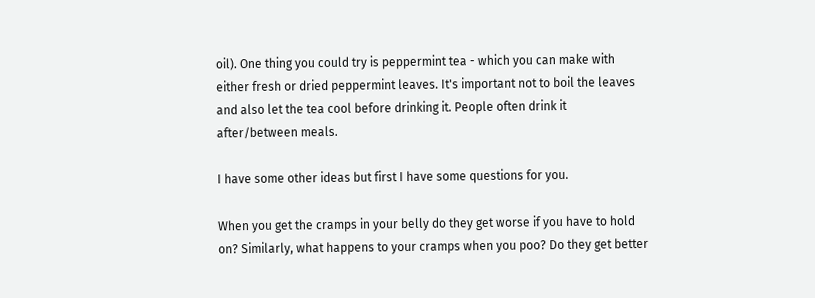oil). One thing you could try is peppermint tea - which you can make with either fresh or dried peppermint leaves. It's important not to boil the leaves and also let the tea cool before drinking it. People often drink it after/between meals.

I have some other ideas but first I have some questions for you.

When you get the cramps in your belly do they get worse if you have to hold on? Similarly, what happens to your cramps when you poo? Do they get better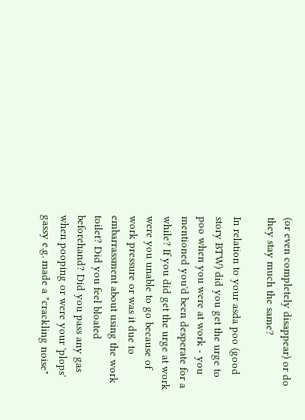(or even completely disappear) or do they stay much the same?

In relation to your asda poo (good story BTW) did you get the urge to poo when you were at work - you mentioned you'd been desperate for a while? If you did get the urge at work were you unable to go because of work pressure or was it due to embarrassment about using the work toilet? Did you feel bloated beforehand? Did you pass any gas when pooping or were your 'plops' gassy e.g. made a "crackling noise"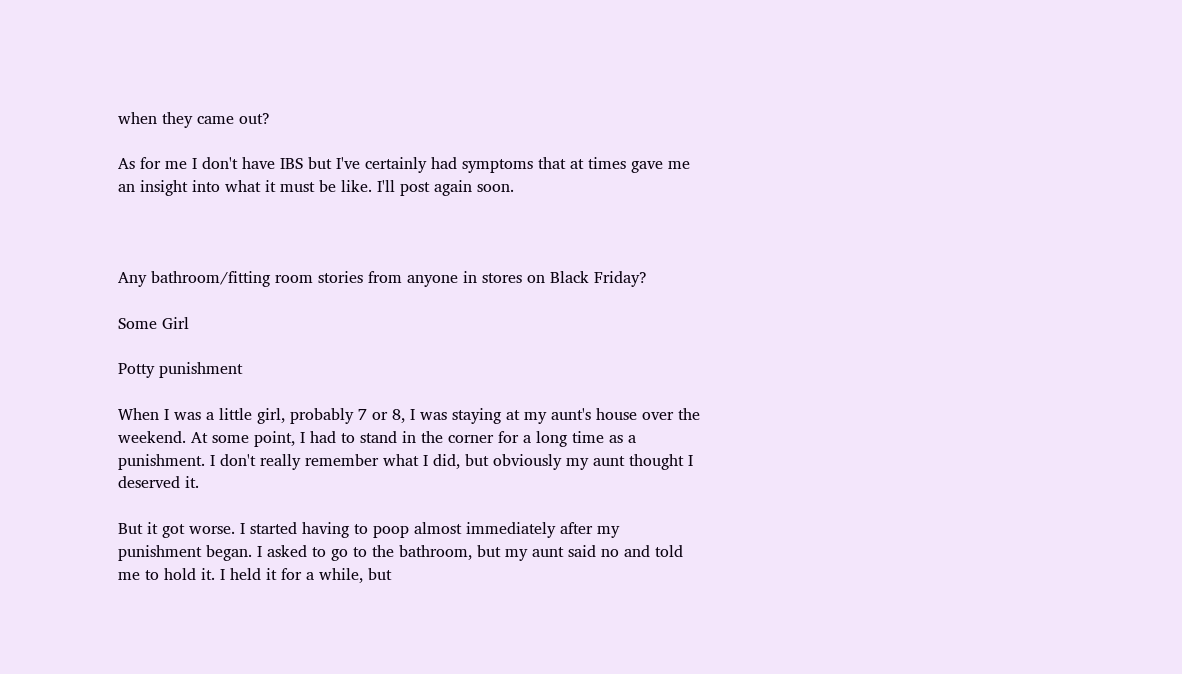when they came out?

As for me I don't have IBS but I've certainly had symptoms that at times gave me an insight into what it must be like. I'll post again soon.



Any bathroom/fitting room stories from anyone in stores on Black Friday?

Some Girl

Potty punishment

When I was a little girl, probably 7 or 8, I was staying at my aunt's house over the weekend. At some point, I had to stand in the corner for a long time as a punishment. I don't really remember what I did, but obviously my aunt thought I deserved it.

But it got worse. I started having to poop almost immediately after my punishment began. I asked to go to the bathroom, but my aunt said no and told me to hold it. I held it for a while, but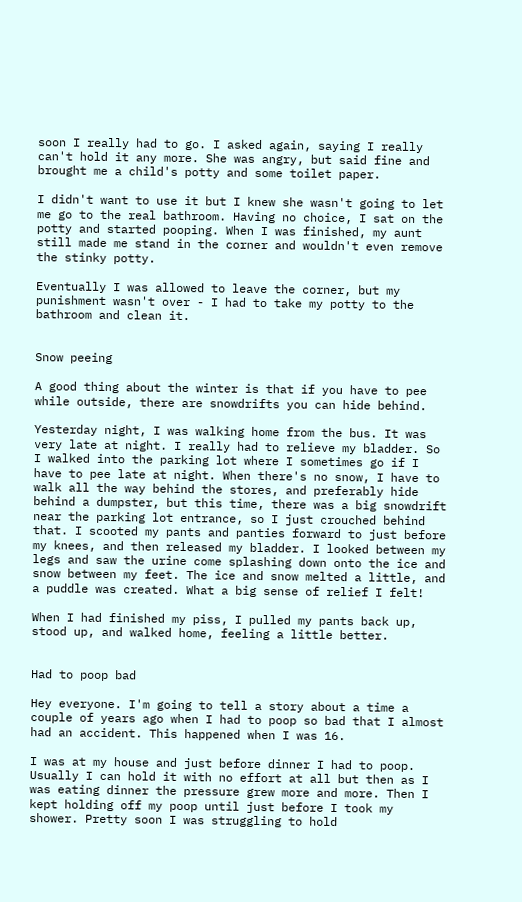soon I really had to go. I asked again, saying I really can't hold it any more. She was angry, but said fine and brought me a child's potty and some toilet paper.

I didn't want to use it but I knew she wasn't going to let me go to the real bathroom. Having no choice, I sat on the potty and started pooping. When I was finished, my aunt still made me stand in the corner and wouldn't even remove the stinky potty.

Eventually I was allowed to leave the corner, but my punishment wasn't over - I had to take my potty to the bathroom and clean it.


Snow peeing

A good thing about the winter is that if you have to pee while outside, there are snowdrifts you can hide behind.

Yesterday night, I was walking home from the bus. It was very late at night. I really had to relieve my bladder. So I walked into the parking lot where I sometimes go if I have to pee late at night. When there's no snow, I have to walk all the way behind the stores, and preferably hide behind a dumpster, but this time, there was a big snowdrift near the parking lot entrance, so I just crouched behind that. I scooted my pants and panties forward to just before my knees, and then released my bladder. I looked between my legs and saw the urine come splashing down onto the ice and snow between my feet. The ice and snow melted a little, and a puddle was created. What a big sense of relief I felt!

When I had finished my piss, I pulled my pants back up, stood up, and walked home, feeling a little better.


Had to poop bad

Hey everyone. I'm going to tell a story about a time a couple of years ago when I had to poop so bad that I almost had an accident. This happened when I was 16.

I was at my house and just before dinner I had to poop. Usually I can hold it with no effort at all but then as I was eating dinner the pressure grew more and more. Then I kept holding off my poop until just before I took my shower. Pretty soon I was struggling to hold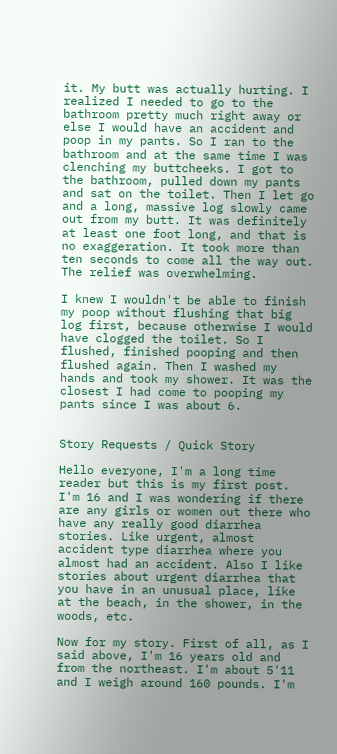it. My butt was actually hurting. I realized I needed to go to the bathroom pretty much right away or else I would have an accident and poop in my pants. So I ran to the bathroom and at the same time I was clenching my buttcheeks. I got to the bathroom, pulled down my pants and sat on the toilet. Then I let go and a long, massive log slowly came out from my butt. It was definitely at least one foot long, and that is no exaggeration. It took more than ten seconds to come all the way out. The relief was overwhelming.

I knew I wouldn't be able to finish my poop without flushing that big log first, because otherwise I would have clogged the toilet. So I flushed, finished pooping and then flushed again. Then I washed my hands and took my shower. It was the closest I had come to pooping my pants since I was about 6.


Story Requests / Quick Story

Hello everyone, I'm a long time reader but this is my first post. I'm 16 and I was wondering if there are any girls or women out there who have any really good diarrhea stories. Like urgent, almost accident type diarrhea where you almost had an accident. Also I like stories about urgent diarrhea that you have in an unusual place, like at the beach, in the shower, in the woods, etc.

Now for my story. First of all, as I said above, I'm 16 years old and from the northeast. I'm about 5'11 and I weigh around 160 pounds. I'm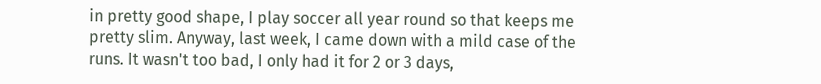in pretty good shape, I play soccer all year round so that keeps me pretty slim. Anyway, last week, I came down with a mild case of the runs. It wasn't too bad, I only had it for 2 or 3 days,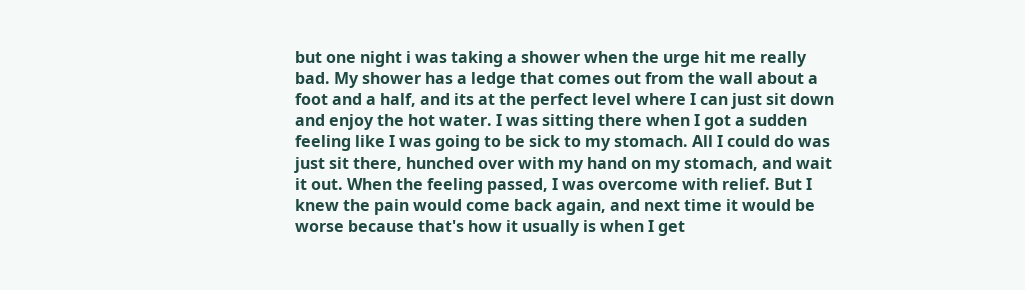but one night i was taking a shower when the urge hit me really bad. My shower has a ledge that comes out from the wall about a foot and a half, and its at the perfect level where I can just sit down and enjoy the hot water. I was sitting there when I got a sudden feeling like I was going to be sick to my stomach. All I could do was just sit there, hunched over with my hand on my stomach, and wait it out. When the feeling passed, I was overcome with relief. But I knew the pain would come back again, and next time it would be worse because that's how it usually is when I get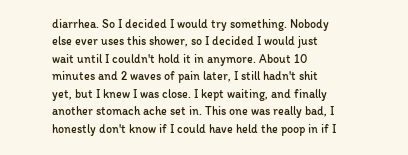diarrhea. So I decided I would try something. Nobody else ever uses this shower, so I decided I would just wait until I couldn't hold it in anymore. About 10 minutes and 2 waves of pain later, I still hadn't shit yet, but I knew I was close. I kept waiting, and finally another stomach ache set in. This one was really bad, I honestly don't know if I could have held the poop in if I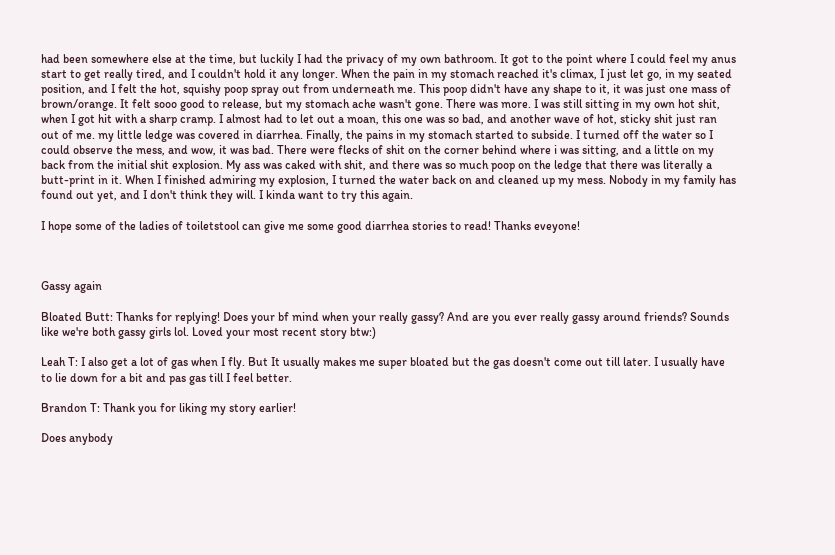had been somewhere else at the time, but luckily I had the privacy of my own bathroom. It got to the point where I could feel my anus start to get really tired, and I couldn't hold it any longer. When the pain in my stomach reached it's climax, I just let go, in my seated position, and I felt the hot, squishy poop spray out from underneath me. This poop didn't have any shape to it, it was just one mass of brown/orange. It felt sooo good to release, but my stomach ache wasn't gone. There was more. I was still sitting in my own hot shit, when I got hit with a sharp cramp. I almost had to let out a moan, this one was so bad, and another wave of hot, sticky shit just ran out of me. my little ledge was covered in diarrhea. Finally, the pains in my stomach started to subside. I turned off the water so I could observe the mess, and wow, it was bad. There were flecks of shit on the corner behind where i was sitting, and a little on my back from the initial shit explosion. My ass was caked with shit, and there was so much poop on the ledge that there was literally a butt-print in it. When I finished admiring my explosion, I turned the water back on and cleaned up my mess. Nobody in my family has found out yet, and I don't think they will. I kinda want to try this again.

I hope some of the ladies of toiletstool can give me some good diarrhea stories to read! Thanks eveyone!



Gassy again

Bloated Butt: Thanks for replying! Does your bf mind when your really gassy? And are you ever really gassy around friends? Sounds like we're both gassy girls lol. Loved your most recent story btw:)

Leah T: I also get a lot of gas when I fly. But It usually makes me super bloated but the gas doesn't come out till later. I usually have to lie down for a bit and pas gas till I feel better.

Brandon T: Thank you for liking my story earlier!

Does anybody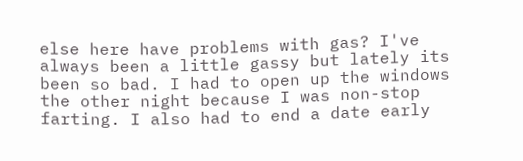else here have problems with gas? I've always been a little gassy but lately its been so bad. I had to open up the windows the other night because I was non-stop farting. I also had to end a date early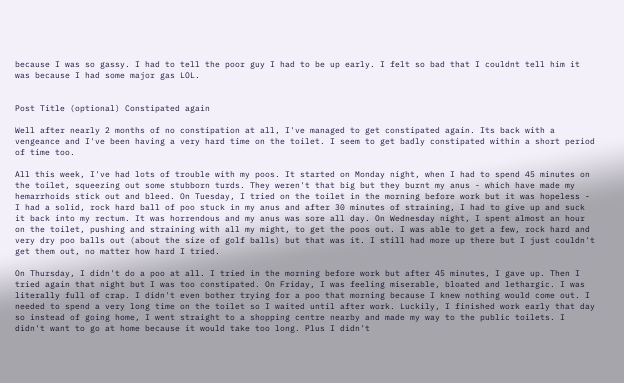because I was so gassy. I had to tell the poor guy I had to be up early. I felt so bad that I couldnt tell him it was because I had some major gas LOL.


Post Title (optional) Constipated again

Well after nearly 2 months of no constipation at all, I've managed to get constipated again. Its back with a vengeance and I've been having a very hard time on the toilet. I seem to get badly constipated within a short period of time too.

All this week, I've had lots of trouble with my poos. It started on Monday night, when I had to spend 45 minutes on the toilet, squeezing out some stubborn turds. They weren't that big but they burnt my anus - which have made my hemarrhoids stick out and bleed. On Tuesday, I tried on the toilet in the morning before work but it was hopeless - I had a solid, rock hard ball of poo stuck in my anus and after 30 minutes of straining, I had to give up and suck it back into my rectum. It was horrendous and my anus was sore all day. On Wednesday night, I spent almost an hour on the toilet, pushing and straining with all my might, to get the poos out. I was able to get a few, rock hard and very dry poo balls out (about the size of golf balls) but that was it. I still had more up there but I just couldn't get them out, no matter how hard I tried.

On Thursday, I didn't do a poo at all. I tried in the morning before work but after 45 minutes, I gave up. Then I tried again that night but I was too constipated. On Friday, I was feeling miserable, bloated and lethargic. I was literally full of crap. I didn't even bother trying for a poo that morning because I knew nothing would come out. I needed to spend a very long time on the toilet so I waited until after work. Luckily, I finished work early that day so instead of going home, I went straight to a shopping centre nearby and made my way to the public toilets. I didn't want to go at home because it would take too long. Plus I didn't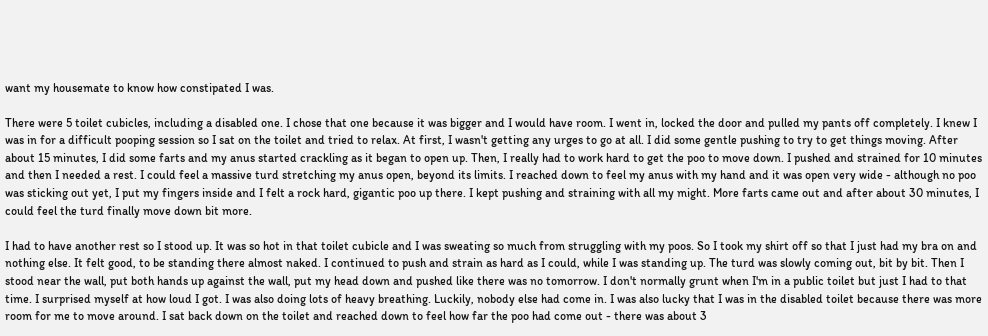want my housemate to know how constipated I was.

There were 5 toilet cubicles, including a disabled one. I chose that one because it was bigger and I would have room. I went in, locked the door and pulled my pants off completely. I knew I was in for a difficult pooping session so I sat on the toilet and tried to relax. At first, I wasn't getting any urges to go at all. I did some gentle pushing to try to get things moving. After about 15 minutes, I did some farts and my anus started crackling as it began to open up. Then, I really had to work hard to get the poo to move down. I pushed and strained for 10 minutes and then I needed a rest. I could feel a massive turd stretching my anus open, beyond its limits. I reached down to feel my anus with my hand and it was open very wide - although no poo was sticking out yet, I put my fingers inside and I felt a rock hard, gigantic poo up there. I kept pushing and straining with all my might. More farts came out and after about 30 minutes, I could feel the turd finally move down bit more.

I had to have another rest so I stood up. It was so hot in that toilet cubicle and I was sweating so much from struggling with my poos. So I took my shirt off so that I just had my bra on and nothing else. It felt good, to be standing there almost naked. I continued to push and strain as hard as I could, while I was standing up. The turd was slowly coming out, bit by bit. Then I stood near the wall, put both hands up against the wall, put my head down and pushed like there was no tomorrow. I don't normally grunt when I'm in a public toilet but just I had to that time. I surprised myself at how loud I got. I was also doing lots of heavy breathing. Luckily, nobody else had come in. I was also lucky that I was in the disabled toilet because there was more room for me to move around. I sat back down on the toilet and reached down to feel how far the poo had come out - there was about 3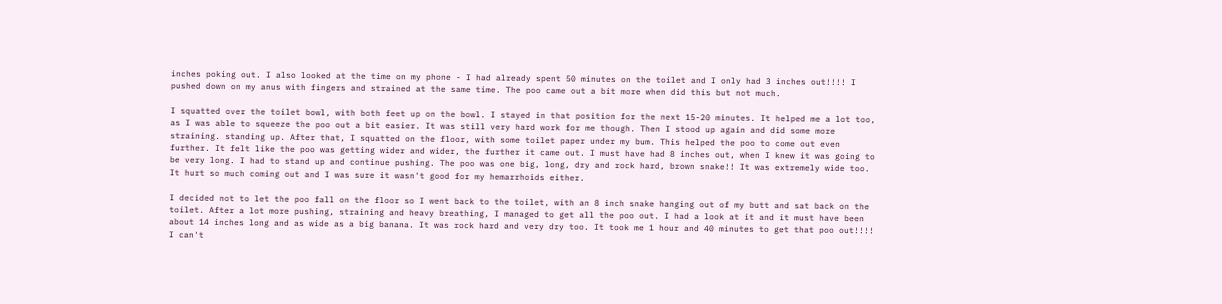inches poking out. I also looked at the time on my phone - I had already spent 50 minutes on the toilet and I only had 3 inches out!!!! I pushed down on my anus with fingers and strained at the same time. The poo came out a bit more when did this but not much.

I squatted over the toilet bowl, with both feet up on the bowl. I stayed in that position for the next 15-20 minutes. It helped me a lot too, as I was able to squeeze the poo out a bit easier. It was still very hard work for me though. Then I stood up again and did some more straining. standing up. After that, I squatted on the floor, with some toilet paper under my bum. This helped the poo to come out even further. It felt like the poo was getting wider and wider, the further it came out. I must have had 8 inches out, when I knew it was going to be very long. I had to stand up and continue pushing. The poo was one big, long, dry and rock hard, brown snake!! It was extremely wide too. It hurt so much coming out and I was sure it wasn't good for my hemarrhoids either.

I decided not to let the poo fall on the floor so I went back to the toilet, with an 8 inch snake hanging out of my butt and sat back on the toilet. After a lot more pushing, straining and heavy breathing, I managed to get all the poo out. I had a look at it and it must have been about 14 inches long and as wide as a big banana. It was rock hard and very dry too. It took me 1 hour and 40 minutes to get that poo out!!!! I can't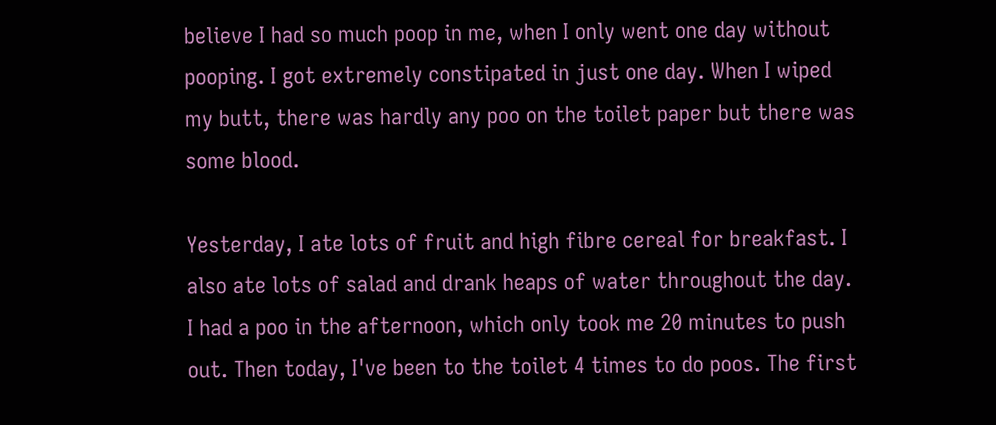believe I had so much poop in me, when I only went one day without pooping. I got extremely constipated in just one day. When I wiped my butt, there was hardly any poo on the toilet paper but there was some blood.

Yesterday, I ate lots of fruit and high fibre cereal for breakfast. I also ate lots of salad and drank heaps of water throughout the day. I had a poo in the afternoon, which only took me 20 minutes to push out. Then today, I've been to the toilet 4 times to do poos. The first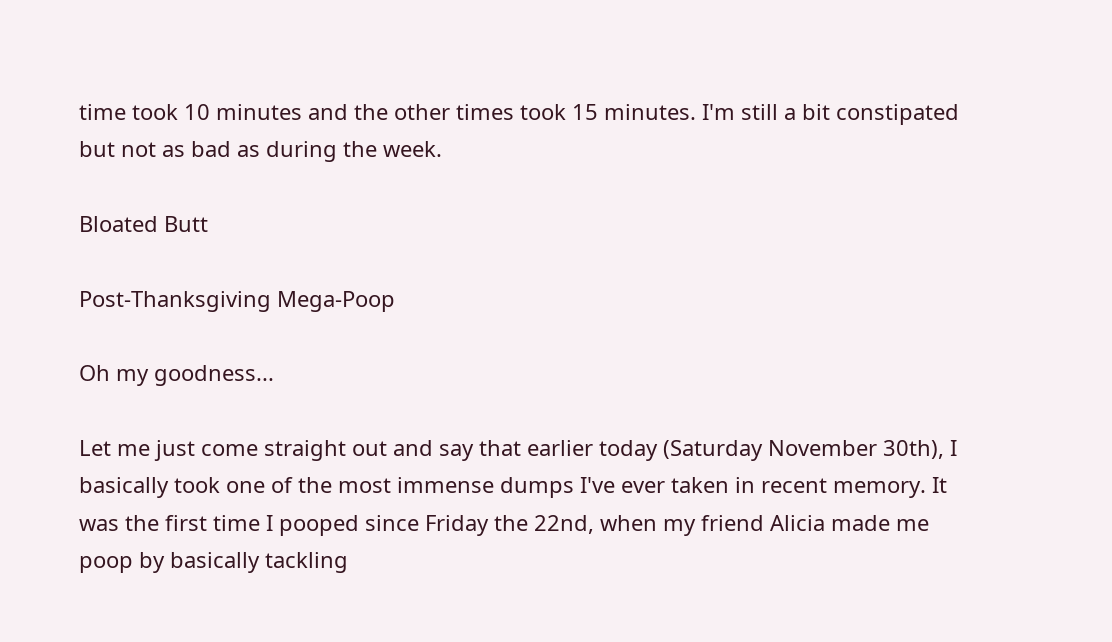time took 10 minutes and the other times took 15 minutes. I'm still a bit constipated but not as bad as during the week.

Bloated Butt

Post-Thanksgiving Mega-Poop

Oh my goodness...

Let me just come straight out and say that earlier today (Saturday November 30th), I basically took one of the most immense dumps I've ever taken in recent memory. It was the first time I pooped since Friday the 22nd, when my friend Alicia made me poop by basically tackling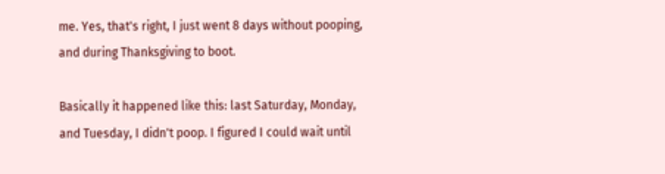me. Yes, that's right, I just went 8 days without pooping, and during Thanksgiving to boot.

Basically it happened like this: last Saturday, Monday, and Tuesday, I didn't poop. I figured I could wait until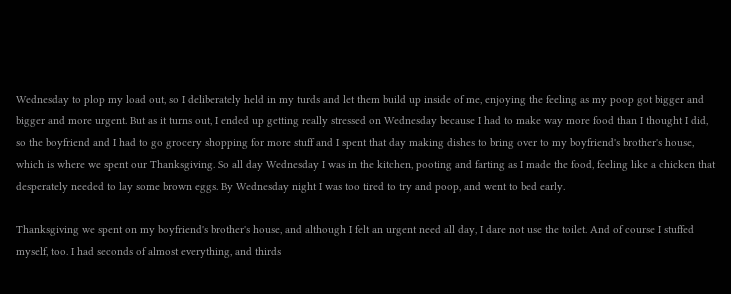Wednesday to plop my load out, so I deliberately held in my turds and let them build up inside of me, enjoying the feeling as my poop got bigger and bigger and more urgent. But as it turns out, I ended up getting really stressed on Wednesday because I had to make way more food than I thought I did, so the boyfriend and I had to go grocery shopping for more stuff and I spent that day making dishes to bring over to my boyfriend's brother's house, which is where we spent our Thanksgiving. So all day Wednesday I was in the kitchen, pooting and farting as I made the food, feeling like a chicken that desperately needed to lay some brown eggs. By Wednesday night I was too tired to try and poop, and went to bed early.

Thanksgiving we spent on my boyfriend's brother's house, and although I felt an urgent need all day, I dare not use the toilet. And of course I stuffed myself, too. I had seconds of almost everything, and thirds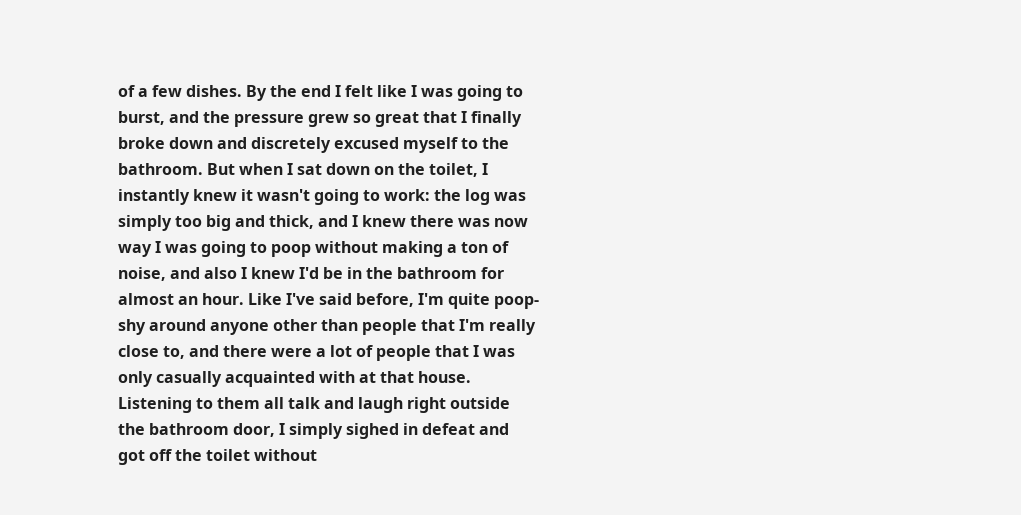of a few dishes. By the end I felt like I was going to burst, and the pressure grew so great that I finally broke down and discretely excused myself to the bathroom. But when I sat down on the toilet, I instantly knew it wasn't going to work: the log was simply too big and thick, and I knew there was now way I was going to poop without making a ton of noise, and also I knew I'd be in the bathroom for almost an hour. Like I've said before, I'm quite poop-shy around anyone other than people that I'm really close to, and there were a lot of people that I was only casually acquainted with at that house. Listening to them all talk and laugh right outside the bathroom door, I simply sighed in defeat and got off the toilet without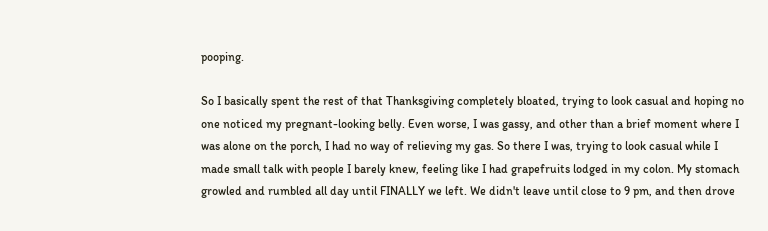pooping.

So I basically spent the rest of that Thanksgiving completely bloated, trying to look casual and hoping no one noticed my pregnant-looking belly. Even worse, I was gassy, and other than a brief moment where I was alone on the porch, I had no way of relieving my gas. So there I was, trying to look casual while I made small talk with people I barely knew, feeling like I had grapefruits lodged in my colon. My stomach growled and rumbled all day until FINALLY we left. We didn't leave until close to 9 pm, and then drove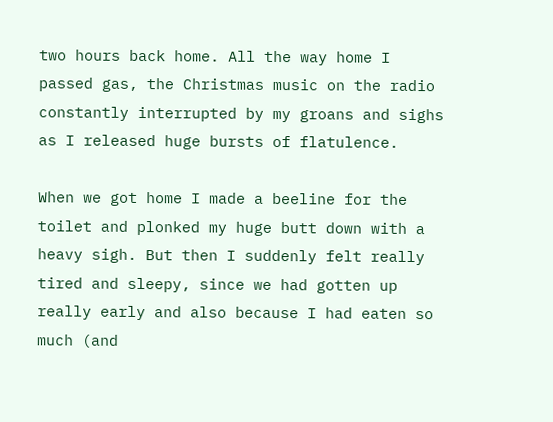two hours back home. All the way home I passed gas, the Christmas music on the radio constantly interrupted by my groans and sighs as I released huge bursts of flatulence.

When we got home I made a beeline for the toilet and plonked my huge butt down with a heavy sigh. But then I suddenly felt really tired and sleepy, since we had gotten up really early and also because I had eaten so much (and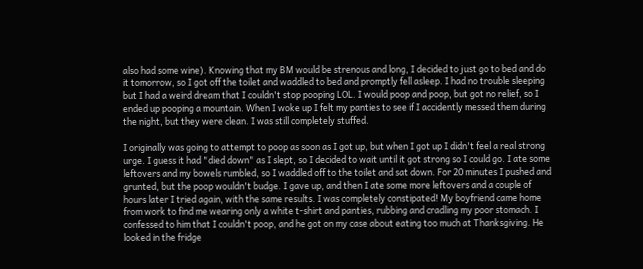also had some wine). Knowing that my BM would be strenous and long, I decided to just go to bed and do it tomorrow, so I got off the toilet and waddled to bed and promptly fell asleep. I had no trouble sleeping but I had a weird dream that I couldn't stop pooping LOL. I would poop and poop, but got no relief, so I ended up pooping a mountain. When I woke up I felt my panties to see if I accidently messed them during the night, but they were clean. I was still completely stuffed.

I originally was going to attempt to poop as soon as I got up, but when I got up I didn't feel a real strong urge. I guess it had "died down" as I slept, so I decided to wait until it got strong so I could go. I ate some leftovers and my bowels rumbled, so I waddled off to the toilet and sat down. For 20 minutes I pushed and grunted, but the poop wouldn't budge. I gave up, and then I ate some more leftovers and a couple of hours later I tried again, with the same results. I was completely constipated! My boyfriend came home from work to find me wearing only a white t-shirt and panties, rubbing and cradling my poor stomach. I confessed to him that I couldn't poop, and he got on my case about eating too much at Thanksgiving. He looked in the fridge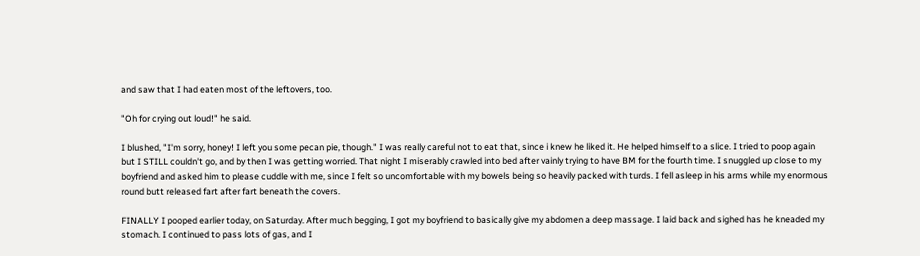and saw that I had eaten most of the leftovers, too.

"Oh for crying out loud!" he said.

I blushed, "I'm sorry, honey! I left you some pecan pie, though." I was really careful not to eat that, since i knew he liked it. He helped himself to a slice. I tried to poop again but I STILL couldn't go, and by then I was getting worried. That night I miserably crawled into bed after vainly trying to have BM for the fourth time. I snuggled up close to my boyfriend and asked him to please cuddle with me, since I felt so uncomfortable with my bowels being so heavily packed with turds. I fell asleep in his arms while my enormous round butt released fart after fart beneath the covers.

FINALLY I pooped earlier today, on Saturday. After much begging, I got my boyfriend to basically give my abdomen a deep massage. I laid back and sighed has he kneaded my stomach. I continued to pass lots of gas, and I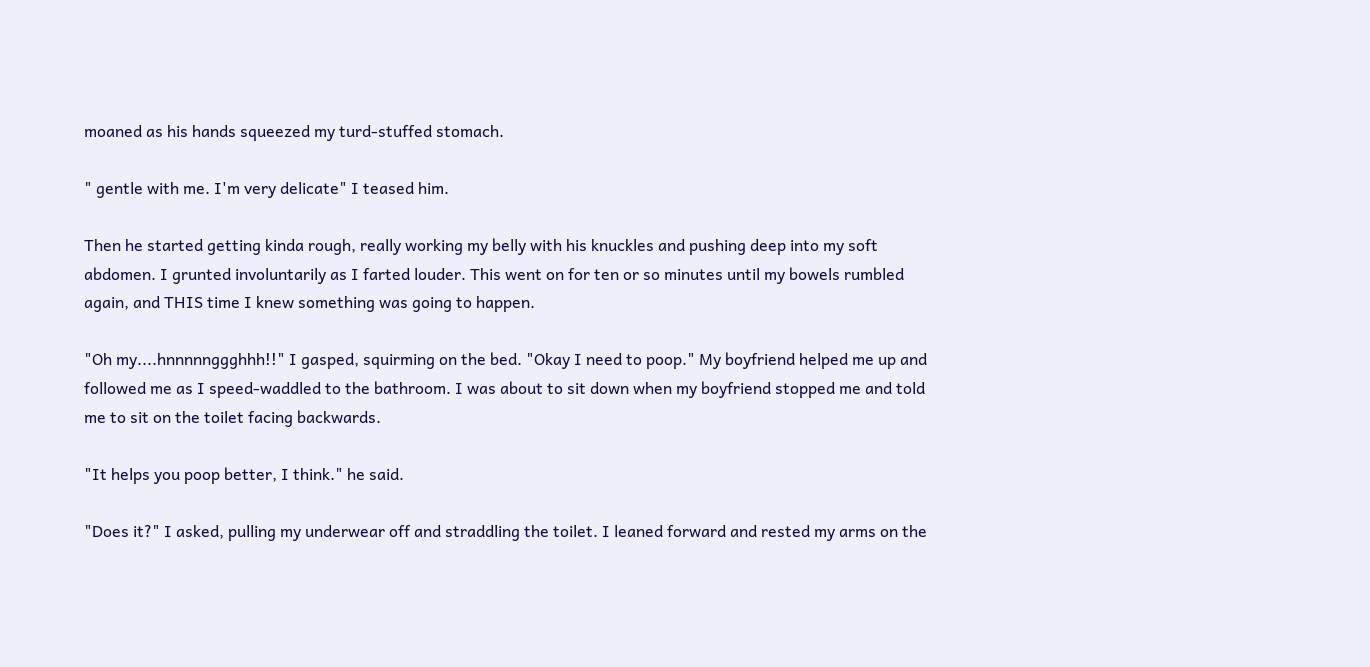moaned as his hands squeezed my turd-stuffed stomach.

" gentle with me. I'm very delicate" I teased him.

Then he started getting kinda rough, really working my belly with his knuckles and pushing deep into my soft abdomen. I grunted involuntarily as I farted louder. This went on for ten or so minutes until my bowels rumbled again, and THIS time I knew something was going to happen.

"Oh my....hnnnnnggghhh!!" I gasped, squirming on the bed. "Okay I need to poop." My boyfriend helped me up and followed me as I speed-waddled to the bathroom. I was about to sit down when my boyfriend stopped me and told me to sit on the toilet facing backwards.

"It helps you poop better, I think." he said.

"Does it?" I asked, pulling my underwear off and straddling the toilet. I leaned forward and rested my arms on the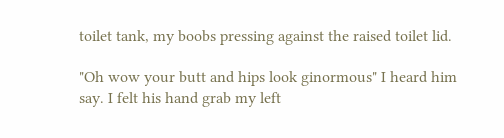toilet tank, my boobs pressing against the raised toilet lid.

"Oh wow your butt and hips look ginormous" I heard him say. I felt his hand grab my left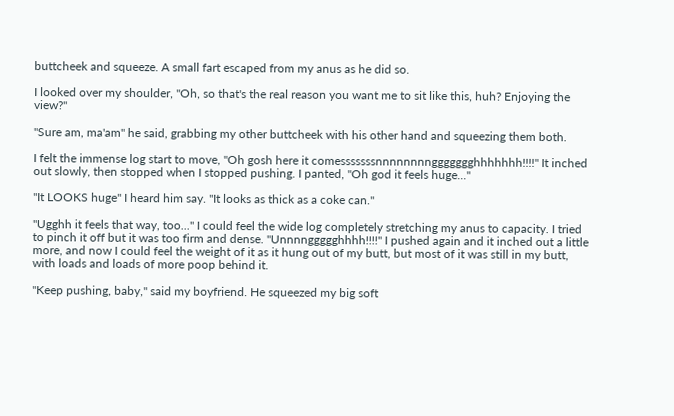buttcheek and squeeze. A small fart escaped from my anus as he did so.

I looked over my shoulder, "Oh, so that's the real reason you want me to sit like this, huh? Enjoying the view?"

"Sure am, ma'am" he said, grabbing my other buttcheek with his other hand and squeezing them both.

I felt the immense log start to move, "Oh gosh here it comesssssssnnnnnnnnggggggghhhhhhh!!!!" It inched out slowly, then stopped when I stopped pushing. I panted, "Oh god it feels huge..."

"It LOOKS huge" I heard him say. "It looks as thick as a coke can."

"Ugghh it feels that way, too..." I could feel the wide log completely stretching my anus to capacity. I tried to pinch it off but it was too firm and dense. "Unnnnggggghhhh!!!!" I pushed again and it inched out a little more, and now I could feel the weight of it as it hung out of my butt, but most of it was still in my butt, with loads and loads of more poop behind it.

"Keep pushing, baby," said my boyfriend. He squeezed my big soft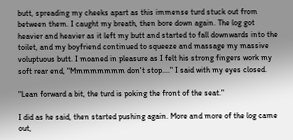butt, spreading my cheeks apart as this immense turd stuck out from between them. I caught my breath, then bore down again. The log got heavier and heavier as it left my butt and started to fall downwards into the toilet, and my boyfriend continued to squeeze and massage my massive voluptuous butt. I moaned in pleasure as I felt his strong fingers work my soft rear end, "Mmmmmmmm don't stop...." I said with my eyes closed.

"Lean forward a bit, the turd is poking the front of the seat."

I did as he said, then started pushing again. More and more of the log came out,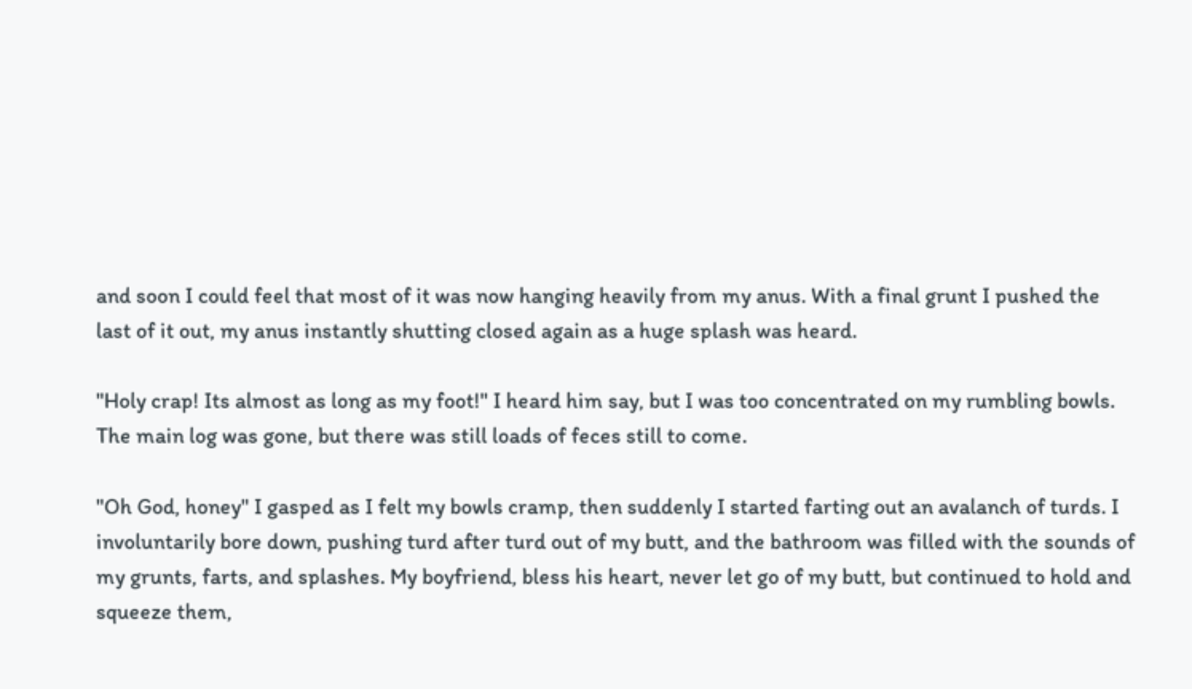and soon I could feel that most of it was now hanging heavily from my anus. With a final grunt I pushed the last of it out, my anus instantly shutting closed again as a huge splash was heard.

"Holy crap! Its almost as long as my foot!" I heard him say, but I was too concentrated on my rumbling bowls. The main log was gone, but there was still loads of feces still to come.

"Oh God, honey" I gasped as I felt my bowls cramp, then suddenly I started farting out an avalanch of turds. I involuntarily bore down, pushing turd after turd out of my butt, and the bathroom was filled with the sounds of my grunts, farts, and splashes. My boyfriend, bless his heart, never let go of my butt, but continued to hold and squeeze them,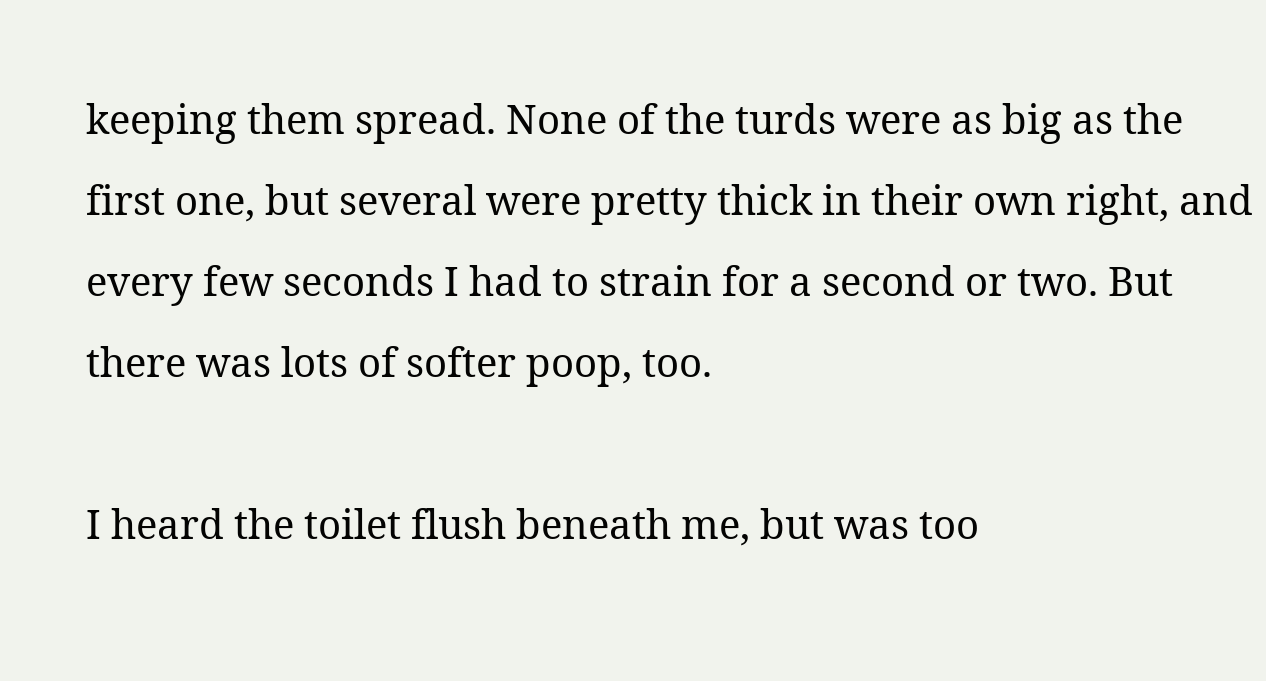keeping them spread. None of the turds were as big as the first one, but several were pretty thick in their own right, and every few seconds I had to strain for a second or two. But there was lots of softer poop, too.

I heard the toilet flush beneath me, but was too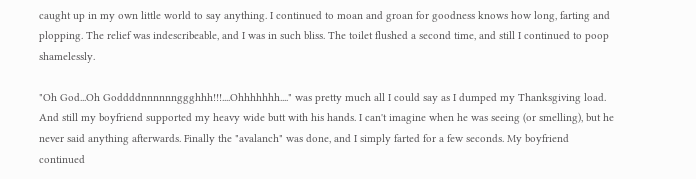caught up in my own little world to say anything. I continued to moan and groan for goodness knows how long, farting and plopping. The relief was indescribeable, and I was in such bliss. The toilet flushed a second time, and still I continued to poop shamelessly.

"Oh God...Oh Goddddnnnnnnggghhh!!!....Ohhhhhhh...." was pretty much all I could say as I dumped my Thanksgiving load. And still my boyfriend supported my heavy wide butt with his hands. I can't imagine when he was seeing (or smelling), but he never said anything afterwards. Finally the "avalanch" was done, and I simply farted for a few seconds. My boyfriend continued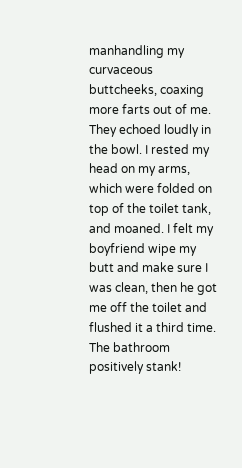manhandling my curvaceous buttcheeks, coaxing more farts out of me. They echoed loudly in the bowl. I rested my head on my arms, which were folded on top of the toilet tank, and moaned. I felt my boyfriend wipe my butt and make sure I was clean, then he got me off the toilet and flushed it a third time. The bathroom positively stank!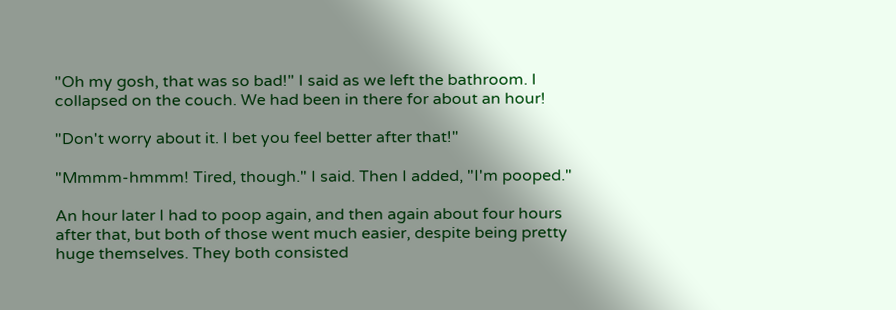"Oh my gosh, that was so bad!" I said as we left the bathroom. I collapsed on the couch. We had been in there for about an hour!

"Don't worry about it. I bet you feel better after that!"

"Mmmm-hmmm! Tired, though." I said. Then I added, "I'm pooped."

An hour later I had to poop again, and then again about four hours after that, but both of those went much easier, despite being pretty huge themselves. They both consisted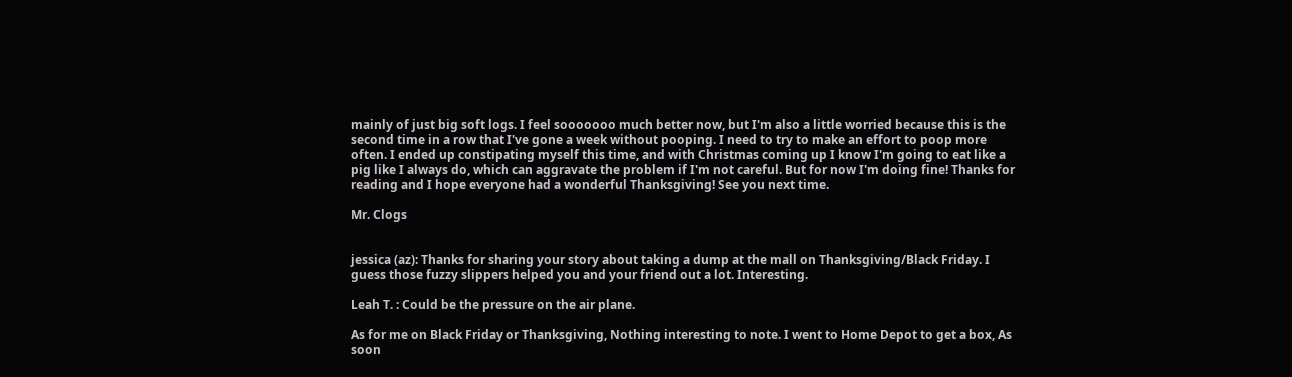mainly of just big soft logs. I feel sooooooo much better now, but I'm also a little worried because this is the second time in a row that I've gone a week without pooping. I need to try to make an effort to poop more often. I ended up constipating myself this time, and with Christmas coming up I know I'm going to eat like a pig like I always do, which can aggravate the problem if I'm not careful. But for now I'm doing fine! Thanks for reading and I hope everyone had a wonderful Thanksgiving! See you next time.

Mr. Clogs


jessica (az): Thanks for sharing your story about taking a dump at the mall on Thanksgiving/Black Friday. I guess those fuzzy slippers helped you and your friend out a lot. Interesting.

Leah T. : Could be the pressure on the air plane.

As for me on Black Friday or Thanksgiving, Nothing interesting to note. I went to Home Depot to get a box, As soon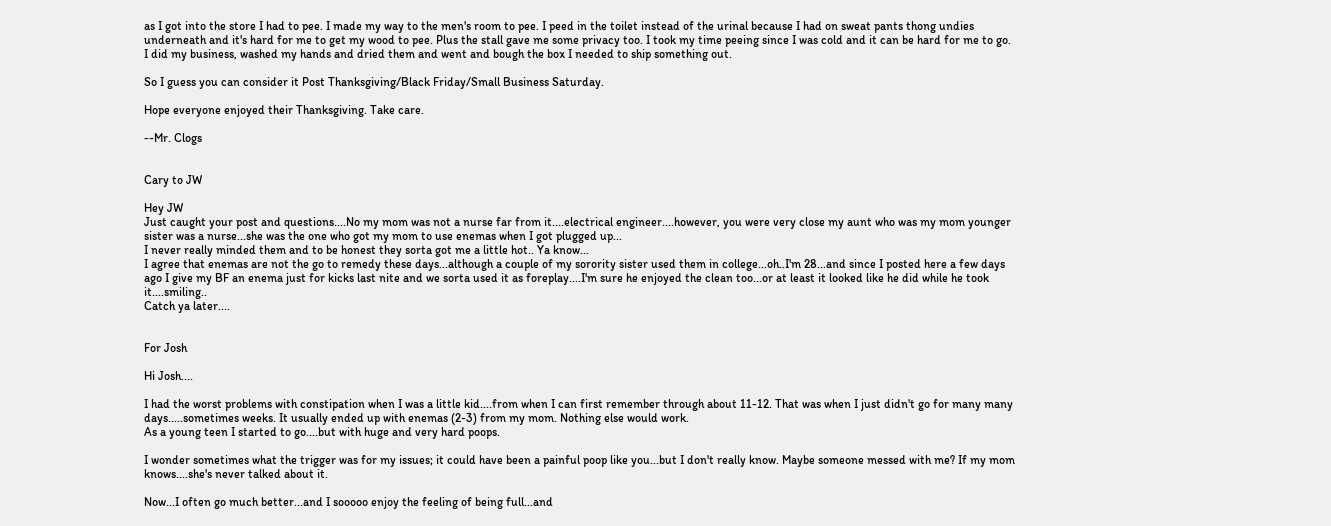as I got into the store I had to pee. I made my way to the men's room to pee. I peed in the toilet instead of the urinal because I had on sweat pants thong undies underneath and it's hard for me to get my wood to pee. Plus the stall gave me some privacy too. I took my time peeing since I was cold and it can be hard for me to go. I did my business, washed my hands and dried them and went and bough the box I needed to ship something out.

So I guess you can consider it Post Thanksgiving/Black Friday/Small Business Saturday.

Hope everyone enjoyed their Thanksgiving. Take care.

--Mr. Clogs


Cary to JW

Hey JW
Just caught your post and questions....No my mom was not a nurse far from it....electrical engineer....however, you were very close my aunt who was my mom younger sister was a nurse...she was the one who got my mom to use enemas when I got plugged up...
I never really minded them and to be honest they sorta got me a little hot.. Ya know...
I agree that enemas are not the go to remedy these days...although a couple of my sorority sister used them in college...oh..I'm 28...and since I posted here a few days ago I give my BF an enema just for kicks last nite and we sorta used it as foreplay....I'm sure he enjoyed the clean too...or at least it looked like he did while he took it....smiling..
Catch ya later....


For Josh

Hi Josh....

I had the worst problems with constipation when I was a little kid....from when I can first remember through about 11-12. That was when I just didn't go for many many days.....sometimes weeks. It usually ended up with enemas (2-3) from my mom. Nothing else would work.
As a young teen I started to go....but with huge and very hard poops.

I wonder sometimes what the trigger was for my issues; it could have been a painful poop like you...but I don't really know. Maybe someone messed with me? If my mom knows....she's never talked about it.

Now...I often go much better...and I sooooo enjoy the feeling of being full...and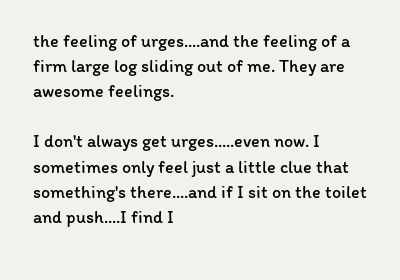the feeling of urges....and the feeling of a firm large log sliding out of me. They are awesome feelings.

I don't always get urges.....even now. I sometimes only feel just a little clue that something's there....and if I sit on the toilet and push....I find I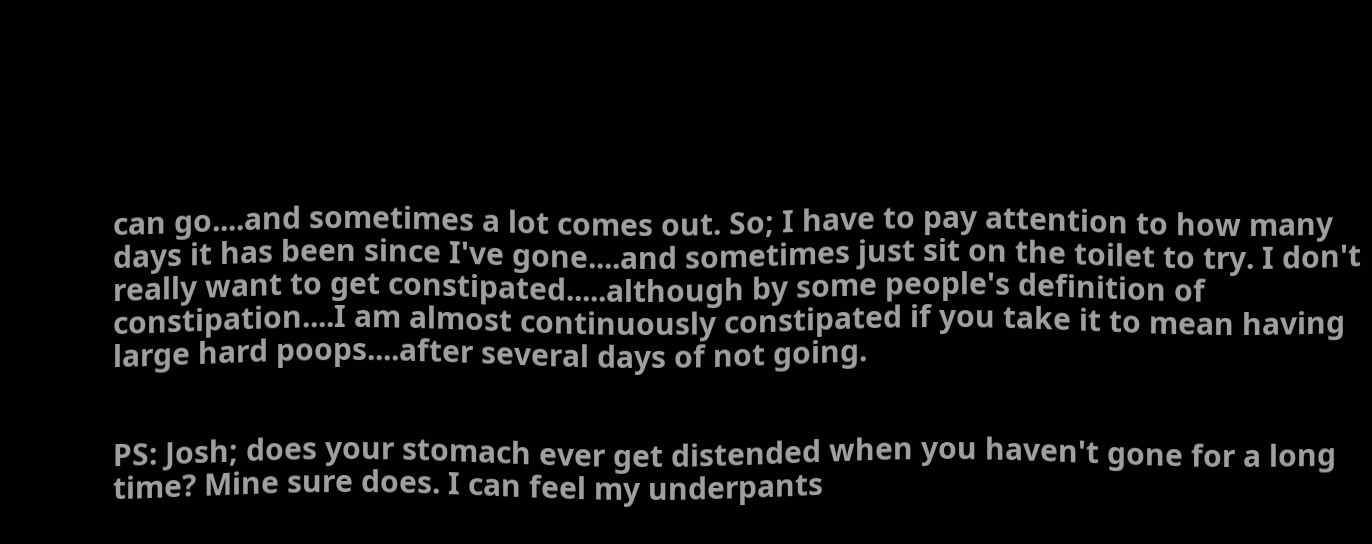can go....and sometimes a lot comes out. So; I have to pay attention to how many days it has been since I've gone....and sometimes just sit on the toilet to try. I don't really want to get constipated.....although by some people's definition of constipation....I am almost continuously constipated if you take it to mean having large hard poops....after several days of not going.


PS: Josh; does your stomach ever get distended when you haven't gone for a long time? Mine sure does. I can feel my underpants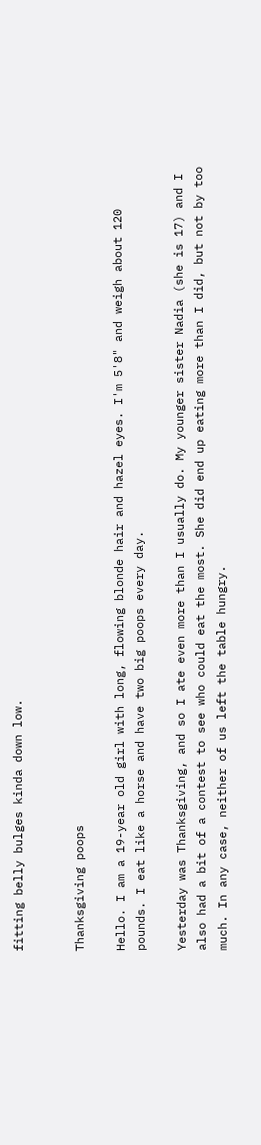fitting belly bulges kinda down low.


Thanksgiving poops

Hello. I am a 19-year old girl with long, flowing blonde hair and hazel eyes. I'm 5'8" and weigh about 120 pounds. I eat like a horse and have two big poops every day.

Yesterday was Thanksgiving, and so I ate even more than I usually do. My younger sister Nadia (she is 17) and I also had a bit of a contest to see who could eat the most. She did end up eating more than I did, but not by too much. In any case, neither of us left the table hungry.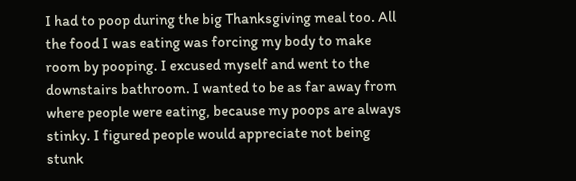I had to poop during the big Thanksgiving meal too. All the food I was eating was forcing my body to make room by pooping. I excused myself and went to the downstairs bathroom. I wanted to be as far away from where people were eating, because my poops are always stinky. I figured people would appreciate not being stunk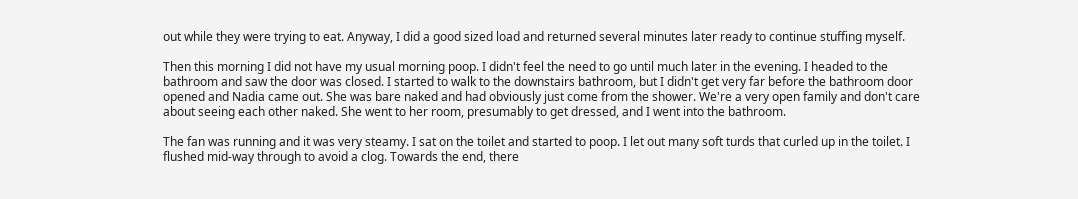out while they were trying to eat. Anyway, I did a good sized load and returned several minutes later ready to continue stuffing myself.

Then this morning I did not have my usual morning poop. I didn't feel the need to go until much later in the evening. I headed to the bathroom and saw the door was closed. I started to walk to the downstairs bathroom, but I didn't get very far before the bathroom door opened and Nadia came out. She was bare naked and had obviously just come from the shower. We're a very open family and don't care about seeing each other naked. She went to her room, presumably to get dressed, and I went into the bathroom.

The fan was running and it was very steamy. I sat on the toilet and started to poop. I let out many soft turds that curled up in the toilet. I flushed mid-way through to avoid a clog. Towards the end, there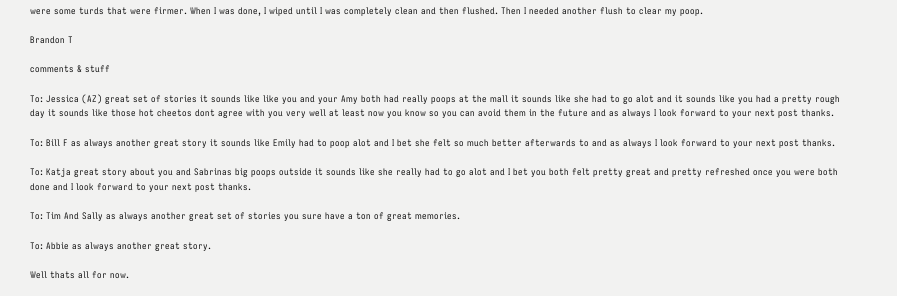were some turds that were firmer. When I was done, I wiped until I was completely clean and then flushed. Then I needed another flush to clear my poop.

Brandon T

comments & stuff

To: Jessica (AZ) great set of stories it sounds like like you and your Amy both had really poops at the mall it sounds like she had to go alot and it sounds like you had a pretty rough day it sounds like those hot cheetos dont agree with you very well at least now you know so you can avoid them in the future and as always I look forward to your next post thanks.

To: Bill F as always another great story it sounds like Emily had to poop alot and I bet she felt so much better afterwards to and as always I look forward to your next post thanks.

To: Katja great story about you and Sabrinas big poops outside it sounds like she really had to go alot and I bet you both felt pretty great and pretty refreshed once you were both done and I look forward to your next post thanks.

To: Tim And Sally as always another great set of stories you sure have a ton of great memories.

To: Abbie as always another great story.

Well thats all for now.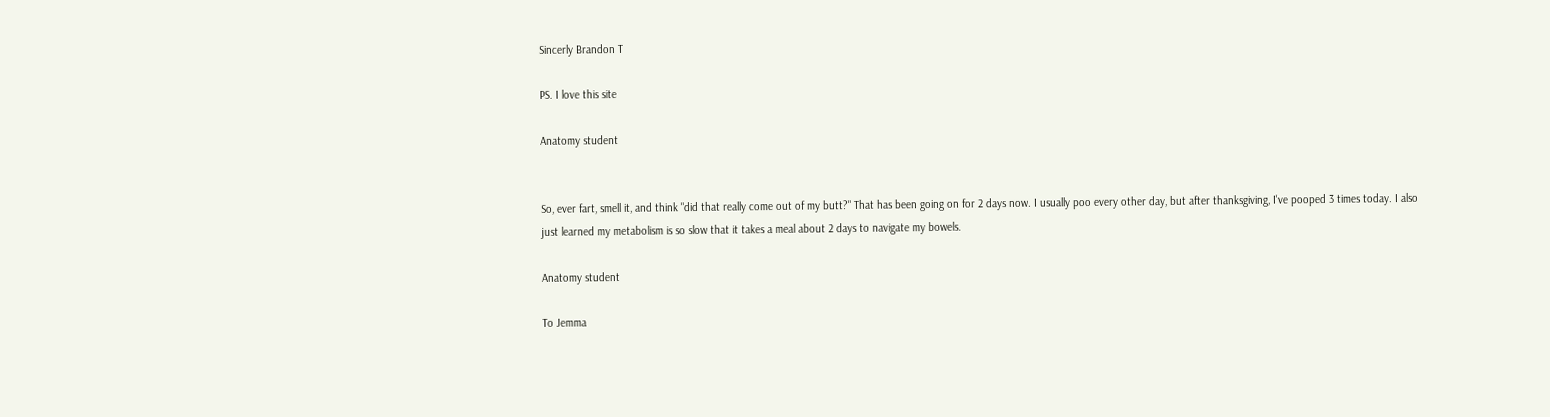Sincerly Brandon T

PS. I love this site

Anatomy student


So, ever fart, smell it, and think "did that really come out of my butt?" That has been going on for 2 days now. I usually poo every other day, but after thanksgiving, I've pooped 3 times today. I also just learned my metabolism is so slow that it takes a meal about 2 days to navigate my bowels.

Anatomy student

To Jemma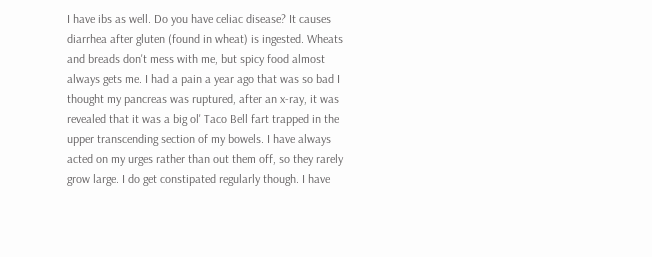I have ibs as well. Do you have celiac disease? It causes diarrhea after gluten (found in wheat) is ingested. Wheats and breads don't mess with me, but spicy food almost always gets me. I had a pain a year ago that was so bad I thought my pancreas was ruptured, after an x-ray, it was revealed that it was a big ol' Taco Bell fart trapped in the upper transcending section of my bowels. I have always acted on my urges rather than out them off, so they rarely grow large. I do get constipated regularly though. I have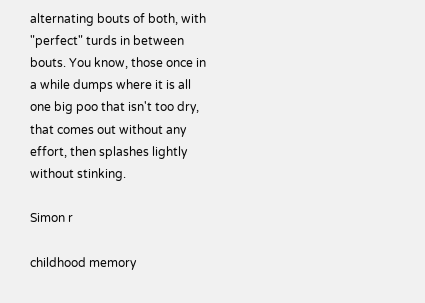alternating bouts of both, with "perfect" turds in between bouts. You know, those once in a while dumps where it is all one big poo that isn't too dry, that comes out without any effort, then splashes lightly without stinking.

Simon r

childhood memory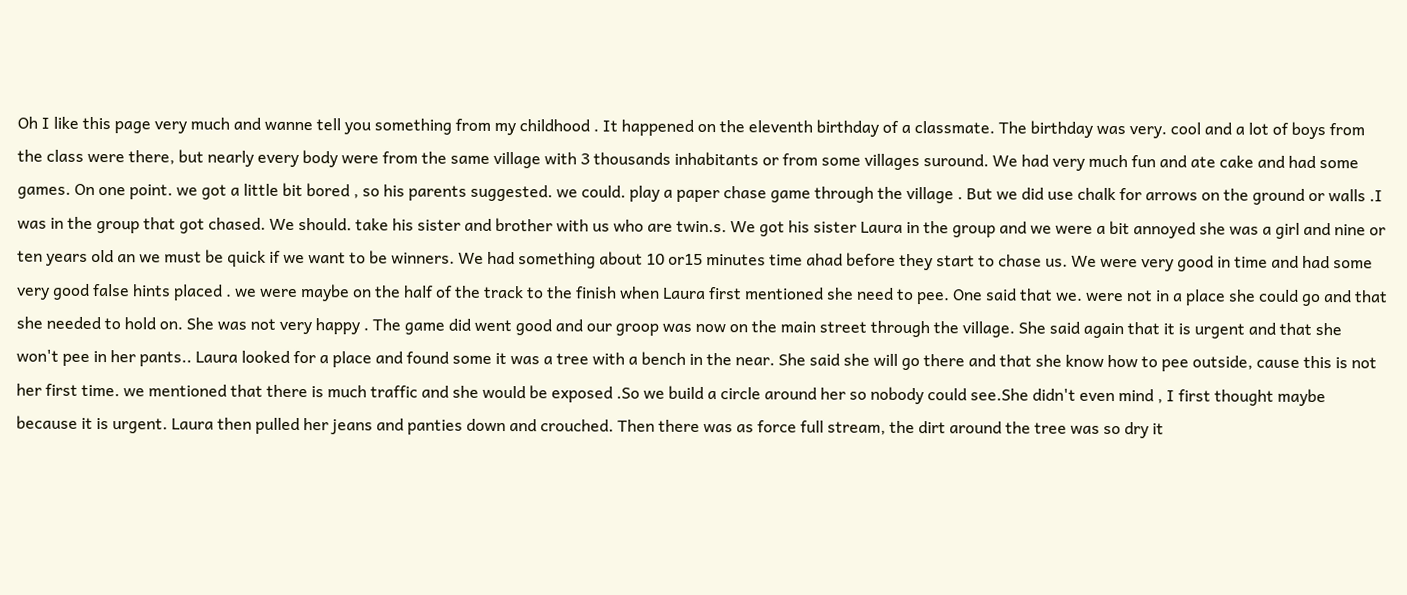Oh I like this page very much and wanne tell you something from my childhood . It happened on the eleventh birthday of a classmate. The birthday was very. cool and a lot of boys from the class were there, but nearly every body were from the same village with 3 thousands inhabitants or from some villages suround. We had very much fun and ate cake and had some games. On one point. we got a little bit bored , so his parents suggested. we could. play a paper chase game through the village . But we did use chalk for arrows on the ground or walls .I was in the group that got chased. We should. take his sister and brother with us who are twin.s. We got his sister Laura in the group and we were a bit annoyed she was a girl and nine or ten years old an we must be quick if we want to be winners. We had something about 10 or15 minutes time ahad before they start to chase us. We were very good in time and had some very good false hints placed . we were maybe on the half of the track to the finish when Laura first mentioned she need to pee. One said that we. were not in a place she could go and that she needed to hold on. She was not very happy . The game did went good and our groop was now on the main street through the village. She said again that it is urgent and that she won't pee in her pants.. Laura looked for a place and found some it was a tree with a bench in the near. She said she will go there and that she know how to pee outside, cause this is not her first time. we mentioned that there is much traffic and she would be exposed .So we build a circle around her so nobody could see.She didn't even mind , I first thought maybe because it is urgent. Laura then pulled her jeans and panties down and crouched. Then there was as force full stream, the dirt around the tree was so dry it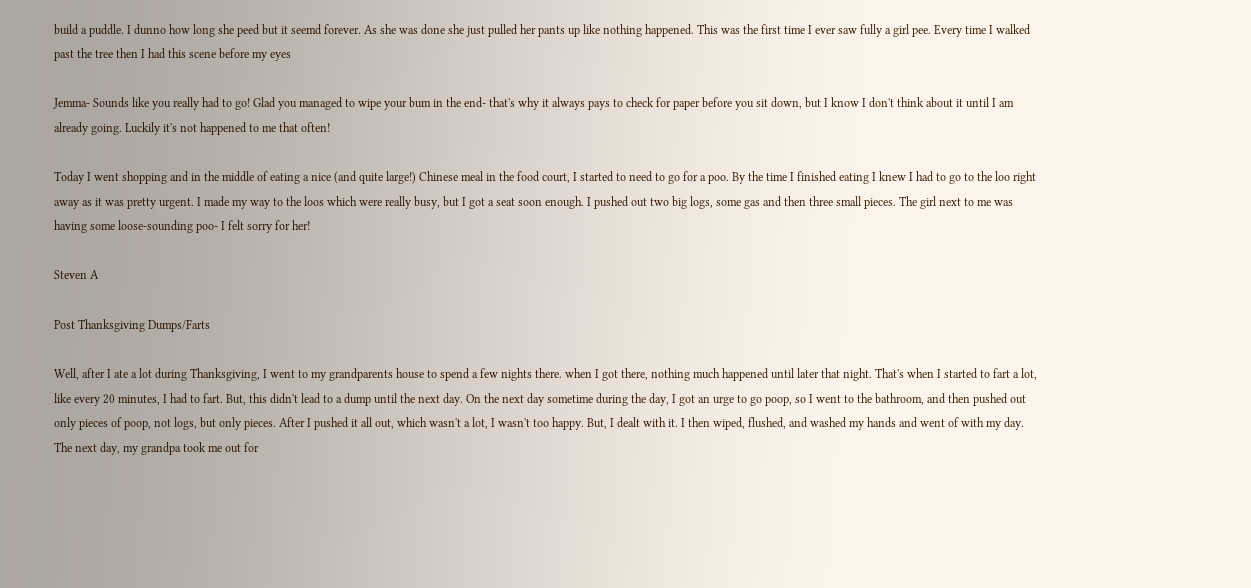build a puddle. I dunno how long she peed but it seemd forever. As she was done she just pulled her pants up like nothing happened. This was the first time I ever saw fully a girl pee. Every time I walked past the tree then I had this scene before my eyes

Jemma- Sounds like you really had to go! Glad you managed to wipe your bum in the end- that's why it always pays to check for paper before you sit down, but I know I don't think about it until I am already going. Luckily it's not happened to me that often!

Today I went shopping and in the middle of eating a nice (and quite large!) Chinese meal in the food court, I started to need to go for a poo. By the time I finished eating I knew I had to go to the loo right away as it was pretty urgent. I made my way to the loos which were really busy, but I got a seat soon enough. I pushed out two big logs, some gas and then three small pieces. The girl next to me was having some loose-sounding poo- I felt sorry for her!

Steven A

Post Thanksgiving Dumps/Farts

Well, after I ate a lot during Thanksgiving, I went to my grandparents house to spend a few nights there. when I got there, nothing much happened until later that night. That's when I started to fart a lot, like every 20 minutes, I had to fart. But, this didn't lead to a dump until the next day. On the next day sometime during the day, I got an urge to go poop, so I went to the bathroom, and then pushed out only pieces of poop, not logs, but only pieces. After I pushed it all out, which wasn't a lot, I wasn't too happy. But, I dealt with it. I then wiped, flushed, and washed my hands and went of with my day. The next day, my grandpa took me out for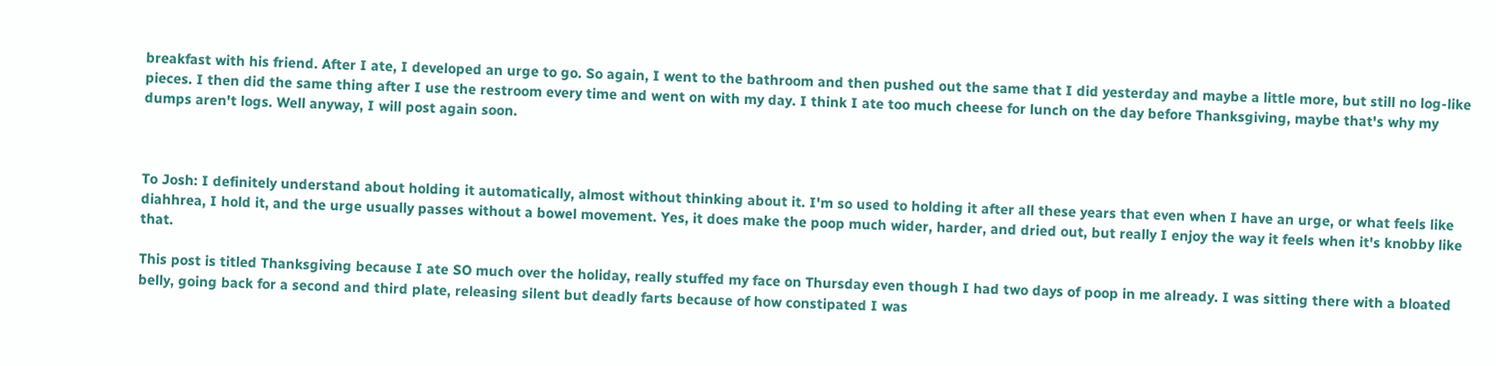breakfast with his friend. After I ate, I developed an urge to go. So again, I went to the bathroom and then pushed out the same that I did yesterday and maybe a little more, but still no log-like pieces. I then did the same thing after I use the restroom every time and went on with my day. I think I ate too much cheese for lunch on the day before Thanksgiving, maybe that's why my dumps aren't logs. Well anyway, I will post again soon.



To Josh: I definitely understand about holding it automatically, almost without thinking about it. I'm so used to holding it after all these years that even when I have an urge, or what feels like diahhrea, I hold it, and the urge usually passes without a bowel movement. Yes, it does make the poop much wider, harder, and dried out, but really I enjoy the way it feels when it's knobby like that.

This post is titled Thanksgiving because I ate SO much over the holiday, really stuffed my face on Thursday even though I had two days of poop in me already. I was sitting there with a bloated belly, going back for a second and third plate, releasing silent but deadly farts because of how constipated I was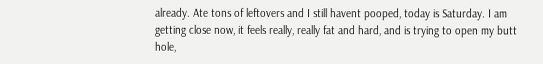already. Ate tons of leftovers and I still havent pooped, today is Saturday. I am getting close now, it feels really, really fat and hard, and is trying to open my butt hole,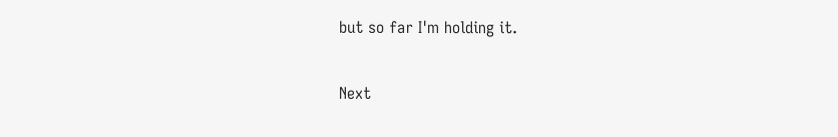but so far I'm holding it.

Next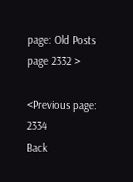page: Old Posts page 2332 >

<Previous page: 2334
Back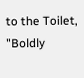to the Toilet, "Boldly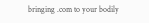bringing .com to your bodily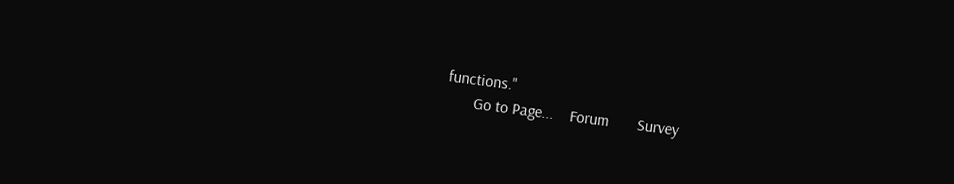functions."
       Go to Page...    Forum       Survey